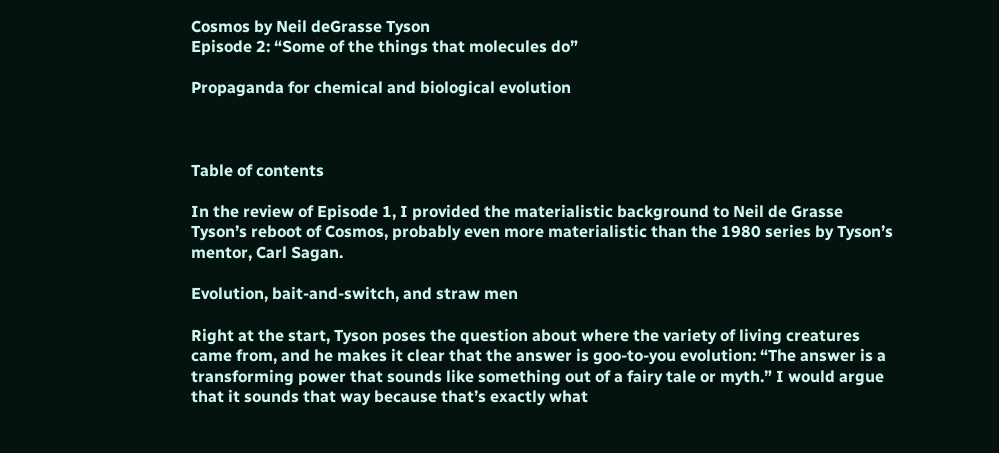Cosmos by Neil deGrasse Tyson
Episode 2: “Some of the things that molecules do”

Propaganda for chemical and biological evolution



Table of contents

In the review of Episode 1, I provided the materialistic background to Neil de Grasse Tyson’s reboot of Cosmos, probably even more materialistic than the 1980 series by Tyson’s mentor, Carl Sagan.

Evolution, bait-and-switch, and straw men

Right at the start, Tyson poses the question about where the variety of living creatures came from, and he makes it clear that the answer is goo-to-you evolution: “The answer is a transforming power that sounds like something out of a fairy tale or myth.” I would argue that it sounds that way because that’s exactly what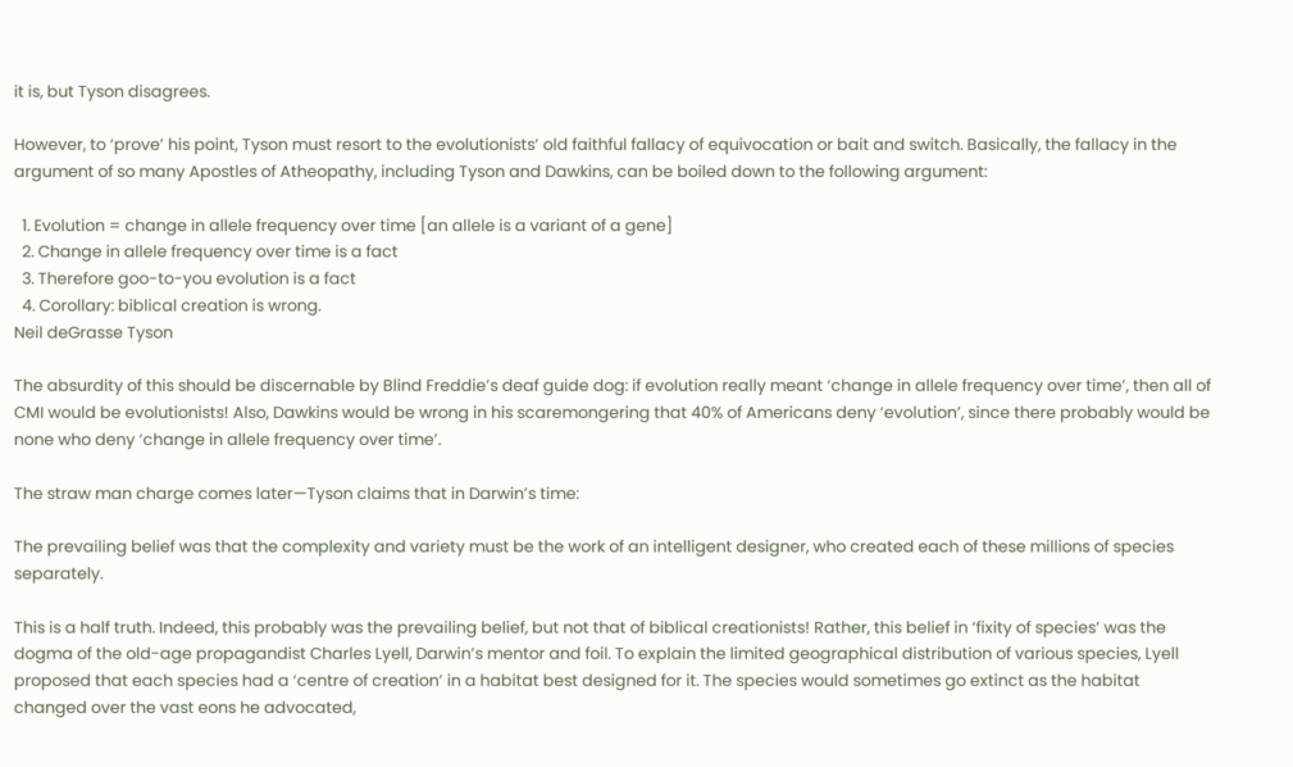it is, but Tyson disagrees.

However, to ‘prove’ his point, Tyson must resort to the evolutionists’ old faithful fallacy of equivocation or bait and switch. Basically, the fallacy in the argument of so many Apostles of Atheopathy, including Tyson and Dawkins, can be boiled down to the following argument:

  1. Evolution = change in allele frequency over time [an allele is a variant of a gene]
  2. Change in allele frequency over time is a fact
  3. Therefore goo-to-you evolution is a fact
  4. Corollary: biblical creation is wrong.
Neil deGrasse Tyson

The absurdity of this should be discernable by Blind Freddie’s deaf guide dog: if evolution really meant ‘change in allele frequency over time’, then all of CMI would be evolutionists! Also, Dawkins would be wrong in his scaremongering that 40% of Americans deny ‘evolution’, since there probably would be none who deny ‘change in allele frequency over time’.

The straw man charge comes later—Tyson claims that in Darwin’s time:

The prevailing belief was that the complexity and variety must be the work of an intelligent designer, who created each of these millions of species separately.

This is a half truth. Indeed, this probably was the prevailing belief, but not that of biblical creationists! Rather, this belief in ‘fixity of species’ was the dogma of the old-age propagandist Charles Lyell, Darwin’s mentor and foil. To explain the limited geographical distribution of various species, Lyell proposed that each species had a ‘centre of creation’ in a habitat best designed for it. The species would sometimes go extinct as the habitat changed over the vast eons he advocated,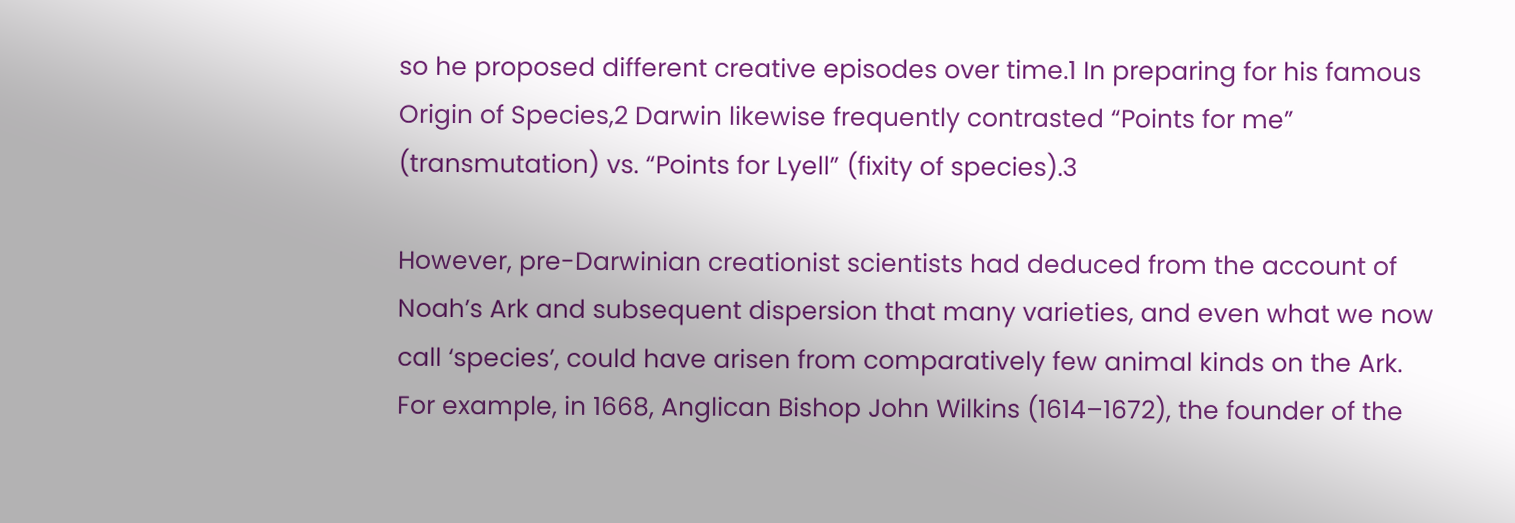so he proposed different creative episodes over time.1 In preparing for his famous Origin of Species,2 Darwin likewise frequently contrasted “Points for me” (transmutation) vs. “Points for Lyell” (fixity of species).3

However, pre-Darwinian creationist scientists had deduced from the account of Noah’s Ark and subsequent dispersion that many varieties, and even what we now call ‘species’, could have arisen from comparatively few animal kinds on the Ark. For example, in 1668, Anglican Bishop John Wilkins (1614–1672), the founder of the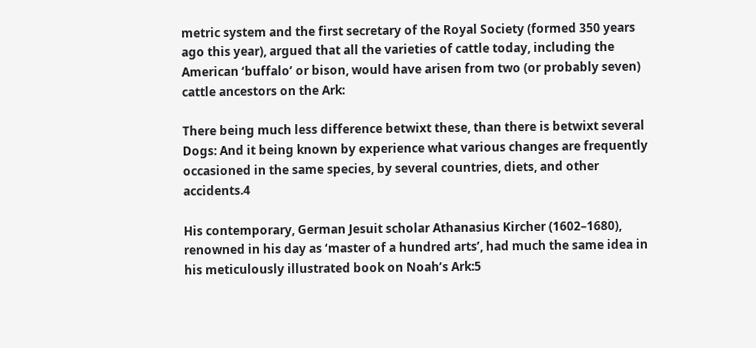metric system and the first secretary of the Royal Society (formed 350 years ago this year), argued that all the varieties of cattle today, including the American ‘buffalo’ or bison, would have arisen from two (or probably seven) cattle ancestors on the Ark:

There being much less difference betwixt these, than there is betwixt several Dogs: And it being known by experience what various changes are frequently occasioned in the same species, by several countries, diets, and other accidents.4

His contemporary, German Jesuit scholar Athanasius Kircher (1602–1680), renowned in his day as ‘master of a hundred arts’, had much the same idea in his meticulously illustrated book on Noah’s Ark:5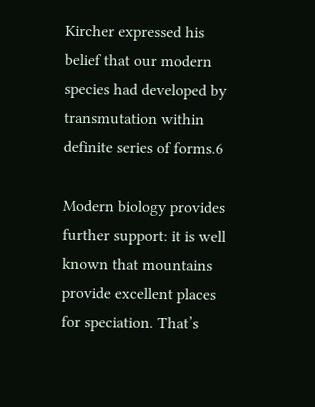Kircher expressed his belief that our modern species had developed by transmutation within definite series of forms.6

Modern biology provides further support: it is well known that mountains provide excellent places for speciation. That’s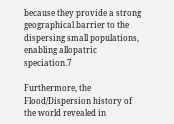because they provide a strong geographical barrier to the dispersing small populations, enabling allopatric speciation.7

Furthermore, the Flood/Dispersion history of the world revealed in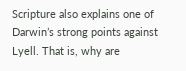Scripture also explains one of Darwin’s strong points against Lyell. That is, why are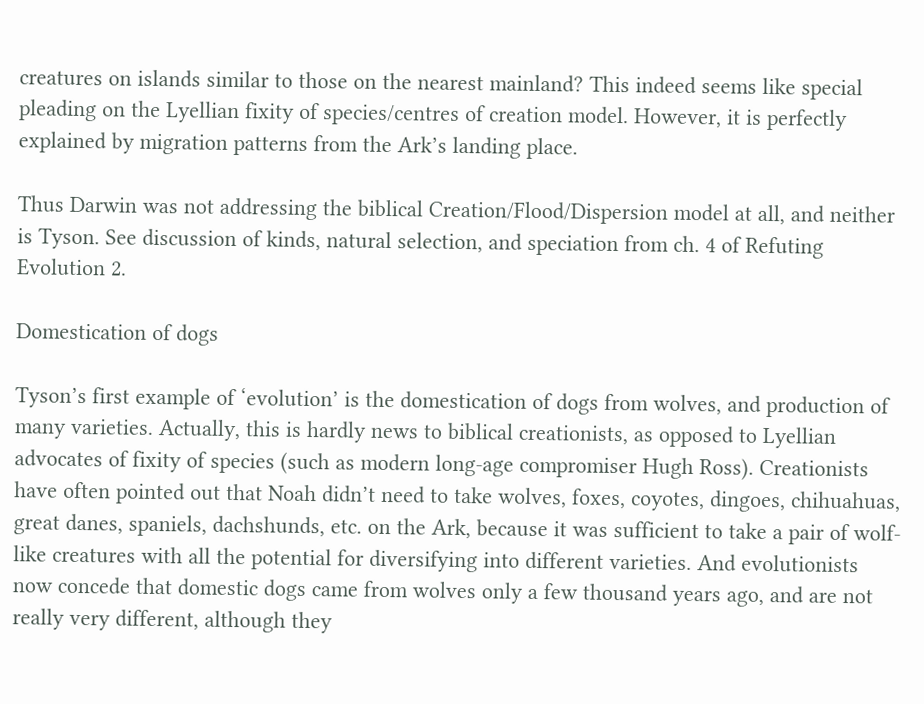creatures on islands similar to those on the nearest mainland? This indeed seems like special pleading on the Lyellian fixity of species/centres of creation model. However, it is perfectly explained by migration patterns from the Ark’s landing place.

Thus Darwin was not addressing the biblical Creation/Flood/Dispersion model at all, and neither is Tyson. See discussion of kinds, natural selection, and speciation from ch. 4 of Refuting Evolution 2.

Domestication of dogs

Tyson’s first example of ‘evolution’ is the domestication of dogs from wolves, and production of many varieties. Actually, this is hardly news to biblical creationists, as opposed to Lyellian advocates of fixity of species (such as modern long-age compromiser Hugh Ross). Creationists have often pointed out that Noah didn’t need to take wolves, foxes, coyotes, dingoes, chihuahuas, great danes, spaniels, dachshunds, etc. on the Ark, because it was sufficient to take a pair of wolf-like creatures with all the potential for diversifying into different varieties. And evolutionists now concede that domestic dogs came from wolves only a few thousand years ago, and are not really very different, although they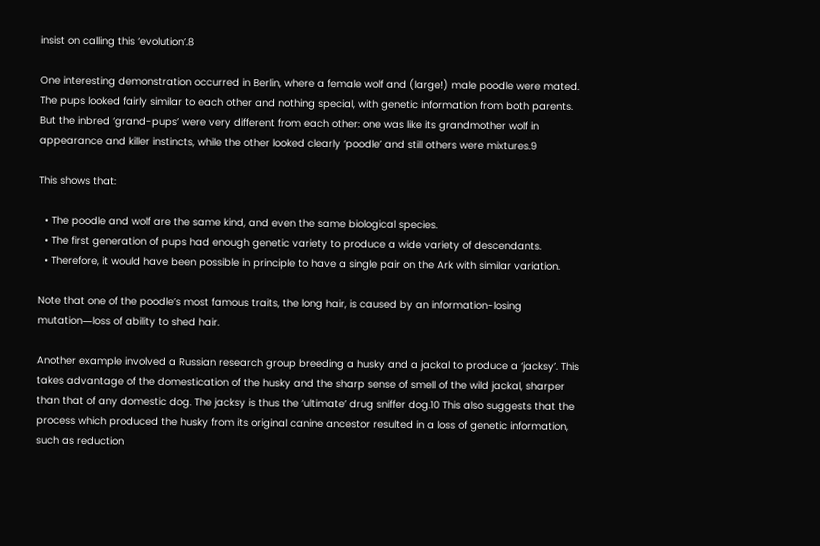insist on calling this ‘evolution’.8

One interesting demonstration occurred in Berlin, where a female wolf and (large!) male poodle were mated. The pups looked fairly similar to each other and nothing special, with genetic information from both parents. But the inbred ‘grand-pups’ were very different from each other: one was like its grandmother wolf in appearance and killer instincts, while the other looked clearly ‘poodle’ and still others were mixtures.9

This shows that:

  • The poodle and wolf are the same kind, and even the same biological species.
  • The first generation of pups had enough genetic variety to produce a wide variety of descendants.
  • Therefore, it would have been possible in principle to have a single pair on the Ark with similar variation.

Note that one of the poodle’s most famous traits, the long hair, is caused by an information-losing mutation―loss of ability to shed hair.

Another example involved a Russian research group breeding a husky and a jackal to produce a ‘jacksy’. This takes advantage of the domestication of the husky and the sharp sense of smell of the wild jackal, sharper than that of any domestic dog. The jacksy is thus the ‘ultimate’ drug sniffer dog.10 This also suggests that the process which produced the husky from its original canine ancestor resulted in a loss of genetic information, such as reduction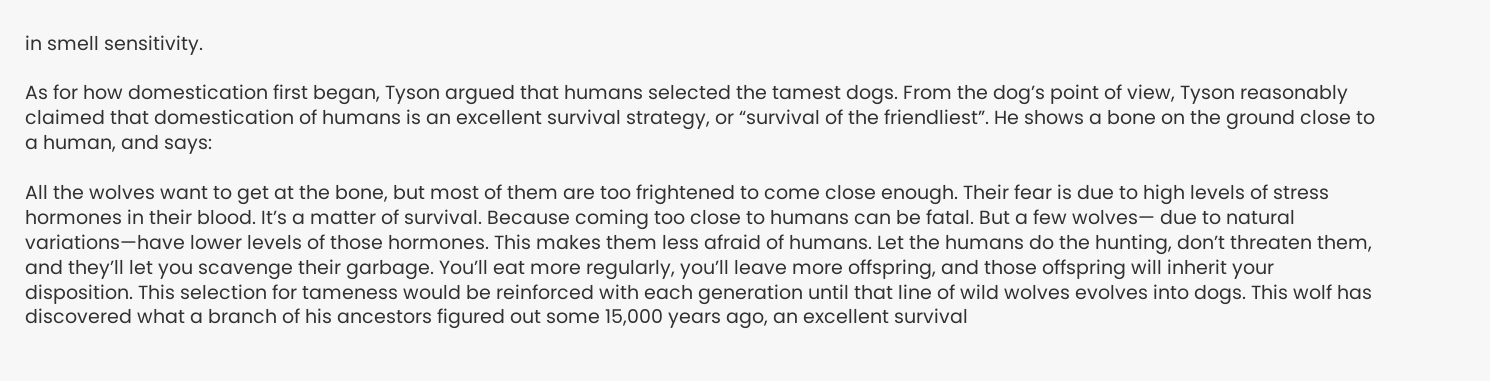in smell sensitivity.

As for how domestication first began, Tyson argued that humans selected the tamest dogs. From the dog’s point of view, Tyson reasonably claimed that domestication of humans is an excellent survival strategy, or “survival of the friendliest”. He shows a bone on the ground close to a human, and says:

All the wolves want to get at the bone, but most of them are too frightened to come close enough. Their fear is due to high levels of stress hormones in their blood. It’s a matter of survival. Because coming too close to humans can be fatal. But a few wolves— due to natural variations—have lower levels of those hormones. This makes them less afraid of humans. Let the humans do the hunting, don’t threaten them, and they’ll let you scavenge their garbage. You’ll eat more regularly, you’ll leave more offspring, and those offspring will inherit your disposition. This selection for tameness would be reinforced with each generation until that line of wild wolves evolves into dogs. This wolf has discovered what a branch of his ancestors figured out some 15,000 years ago, an excellent survival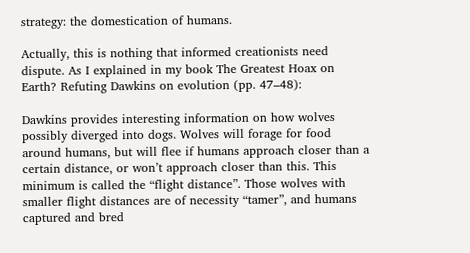strategy: the domestication of humans.

Actually, this is nothing that informed creationists need dispute. As I explained in my book The Greatest Hoax on Earth? Refuting Dawkins on evolution (pp. 47–48):

Dawkins provides interesting information on how wolves possibly diverged into dogs. Wolves will forage for food around humans, but will flee if humans approach closer than a certain distance, or won’t approach closer than this. This minimum is called the “flight distance”. Those wolves with smaller flight distances are of necessity “tamer”, and humans captured and bred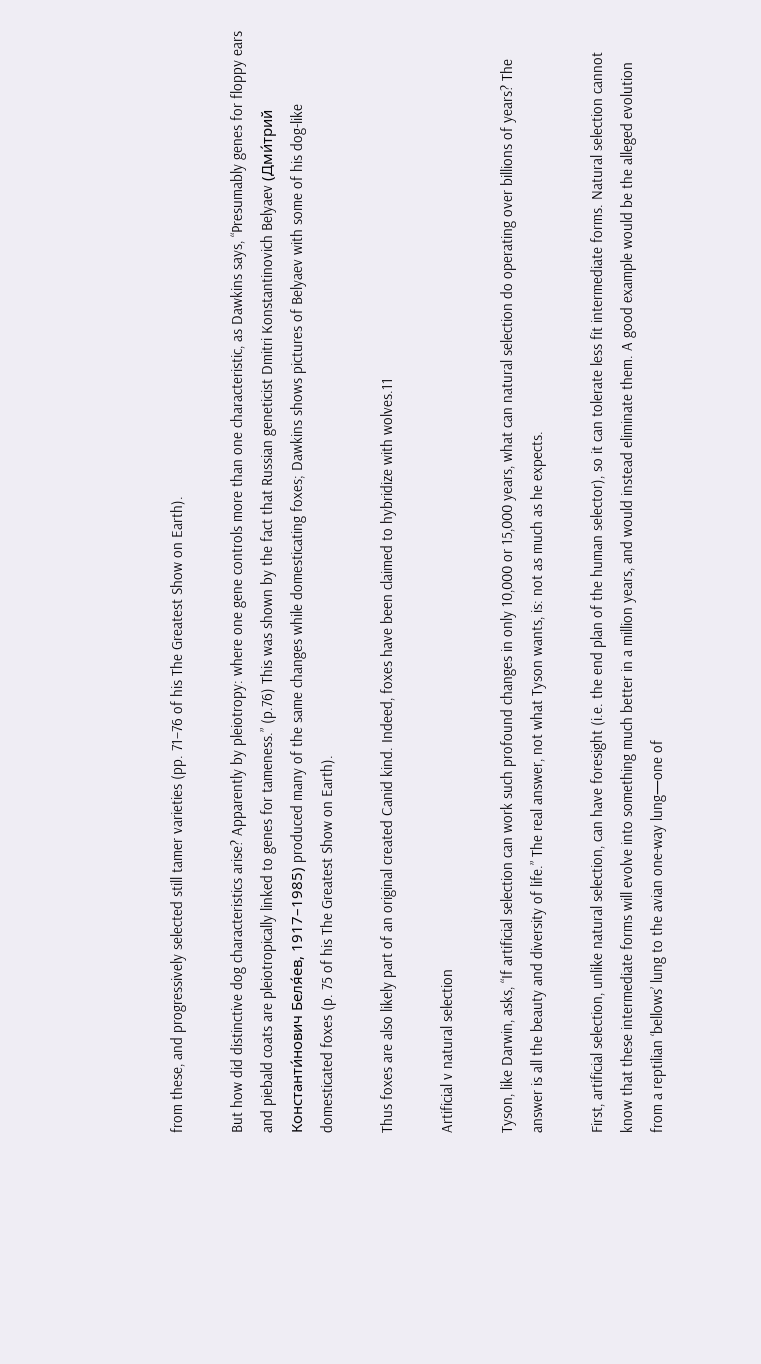from these, and progressively selected still tamer varieties (pp. 71–76 of his The Greatest Show on Earth).

But how did distinctive dog characteristics arise? Apparently by pleiotropy: where one gene controls more than one characteristic, as Dawkins says, “Presumably genes for floppy ears and piebald coats are pleiotropically linked to genes for tameness.” (p.76) This was shown by the fact that Russian geneticist Dmitri Konstantinovich Belyaev (Дми́трий Константи́нович Беля́ев, 1917–1985) produced many of the same changes while domesticating foxes; Dawkins shows pictures of Belyaev with some of his dog-like domesticated foxes (p. 75 of his The Greatest Show on Earth).

Thus foxes are also likely part of an original created Canid kind. Indeed, foxes have been claimed to hybridize with wolves.11

Artificial v natural selection

Tyson, like Darwin, asks, “If artificial selection can work such profound changes in only 10,000 or 15,000 years, what can natural selection do operating over billions of years? The answer is all the beauty and diversity of life.” The real answer, not what Tyson wants, is: not as much as he expects.

First, artificial selection, unlike natural selection, can have foresight (i.e. the end plan of the human selector), so it can tolerate less fit intermediate forms. Natural selection cannot know that these intermediate forms will evolve into something much better in a million years, and would instead eliminate them. A good example would be the alleged evolution from a reptilian ‘bellows’ lung to the avian one-way lung—one of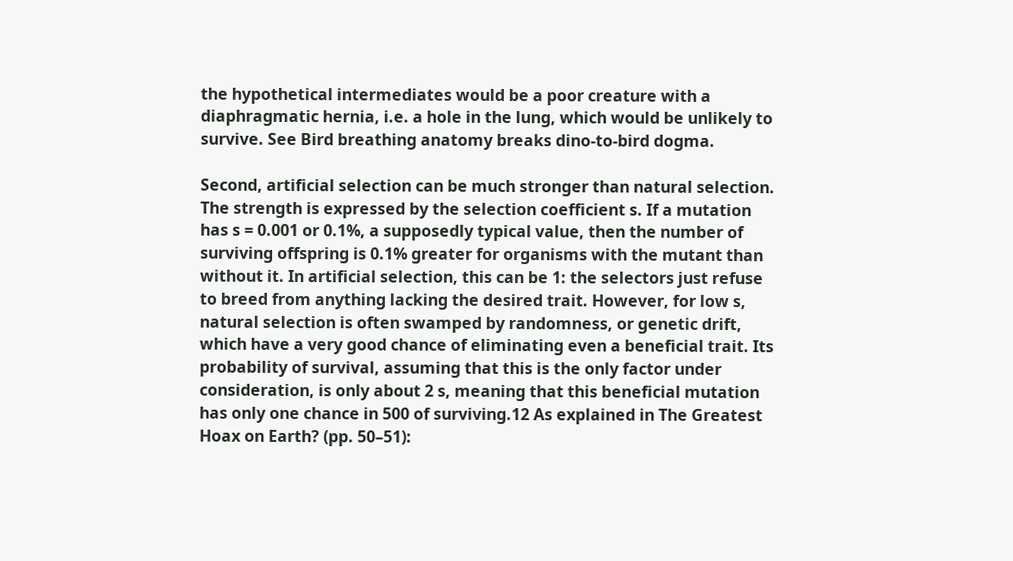the hypothetical intermediates would be a poor creature with a diaphragmatic hernia, i.e. a hole in the lung, which would be unlikely to survive. See Bird breathing anatomy breaks dino-to-bird dogma.

Second, artificial selection can be much stronger than natural selection. The strength is expressed by the selection coefficient s. If a mutation has s = 0.001 or 0.1%, a supposedly typical value, then the number of surviving offspring is 0.1% greater for organisms with the mutant than without it. In artificial selection, this can be 1: the selectors just refuse to breed from anything lacking the desired trait. However, for low s, natural selection is often swamped by randomness, or genetic drift, which have a very good chance of eliminating even a beneficial trait. Its probability of survival, assuming that this is the only factor under consideration, is only about 2 s, meaning that this beneficial mutation has only one chance in 500 of surviving.12 As explained in The Greatest Hoax on Earth? (pp. 50–51):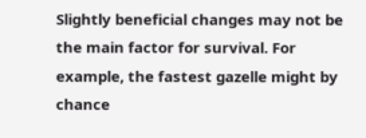Slightly beneficial changes may not be the main factor for survival. For example, the fastest gazelle might by chance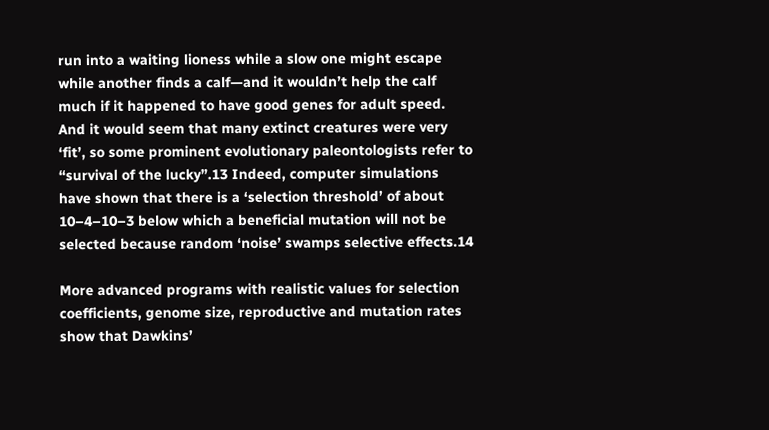run into a waiting lioness while a slow one might escape while another finds a calf—and it wouldn’t help the calf much if it happened to have good genes for adult speed. And it would seem that many extinct creatures were very ‘fit’, so some prominent evolutionary paleontologists refer to “survival of the lucky”.13 Indeed, computer simulations have shown that there is a ‘selection threshold’ of about 10–4–10–3 below which a beneficial mutation will not be selected because random ‘noise’ swamps selective effects.14

More advanced programs with realistic values for selection coefficients, genome size, reproductive and mutation rates show that Dawkins’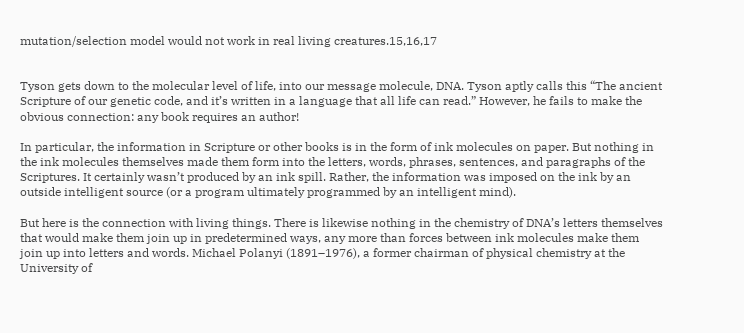mutation/selection model would not work in real living creatures.15,16,17


Tyson gets down to the molecular level of life, into our message molecule, DNA. Tyson aptly calls this “The ancient Scripture of our genetic code, and it’s written in a language that all life can read.” However, he fails to make the obvious connection: any book requires an author!

In particular, the information in Scripture or other books is in the form of ink molecules on paper. But nothing in the ink molecules themselves made them form into the letters, words, phrases, sentences, and paragraphs of the Scriptures. It certainly wasn’t produced by an ink spill. Rather, the information was imposed on the ink by an outside intelligent source (or a program ultimately programmed by an intelligent mind).

But here is the connection with living things. There is likewise nothing in the chemistry of DNA’s letters themselves that would make them join up in predetermined ways, any more than forces between ink molecules make them join up into letters and words. Michael Polanyi (1891–1976), a former chairman of physical chemistry at the University of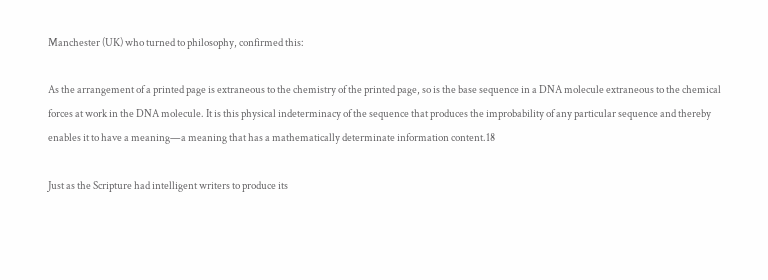Manchester (UK) who turned to philosophy, confirmed this:

As the arrangement of a printed page is extraneous to the chemistry of the printed page, so is the base sequence in a DNA molecule extraneous to the chemical forces at work in the DNA molecule. It is this physical indeterminacy of the sequence that produces the improbability of any particular sequence and thereby enables it to have a meaning—a meaning that has a mathematically determinate information content.18

Just as the Scripture had intelligent writers to produce its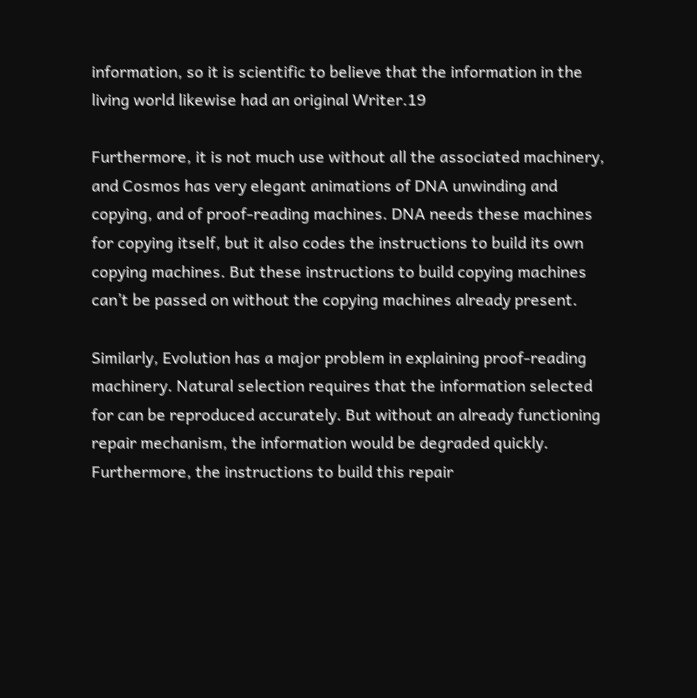information, so it is scientific to believe that the information in the living world likewise had an original Writer.19

Furthermore, it is not much use without all the associated machinery, and Cosmos has very elegant animations of DNA unwinding and copying, and of proof-reading machines. DNA needs these machines for copying itself, but it also codes the instructions to build its own copying machines. But these instructions to build copying machines can’t be passed on without the copying machines already present.

Similarly, Evolution has a major problem in explaining proof-reading machinery. Natural selection requires that the information selected for can be reproduced accurately. But without an already functioning repair mechanism, the information would be degraded quickly. Furthermore, the instructions to build this repair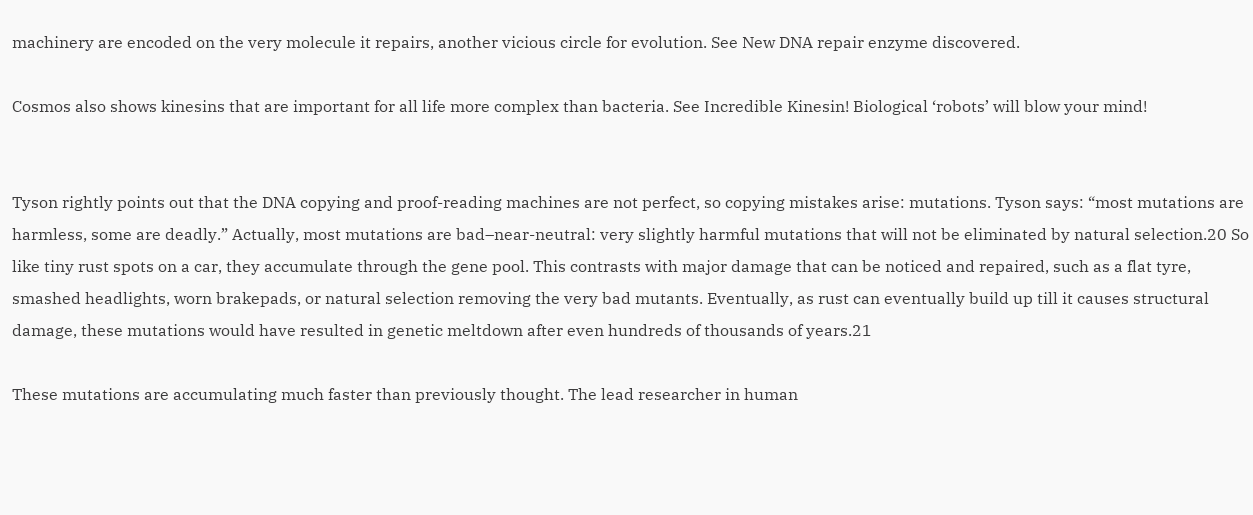machinery are encoded on the very molecule it repairs, another vicious circle for evolution. See New DNA repair enzyme discovered.

Cosmos also shows kinesins that are important for all life more complex than bacteria. See Incredible Kinesin! Biological ‘robots’ will blow your mind!


Tyson rightly points out that the DNA copying and proof-reading machines are not perfect, so copying mistakes arise: mutations. Tyson says: “most mutations are harmless, some are deadly.” Actually, most mutations are bad–near-neutral: very slightly harmful mutations that will not be eliminated by natural selection.20 So like tiny rust spots on a car, they accumulate through the gene pool. This contrasts with major damage that can be noticed and repaired, such as a flat tyre, smashed headlights, worn brakepads, or natural selection removing the very bad mutants. Eventually, as rust can eventually build up till it causes structural damage, these mutations would have resulted in genetic meltdown after even hundreds of thousands of years.21

These mutations are accumulating much faster than previously thought. The lead researcher in human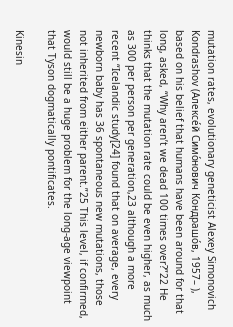mutation rates, evolutionary geneticist Alexey Simonovich Kondrashov (Алексе́й Симо́нович Кондрашо́в, 1957– ), based on his belief that humans have been around for that long, asked, “Why aren’t we dead 100 times over?”22 He thinks that the mutation rate could be even higher, as much as 300 per person per generation,23 although a more recent “Icelandic study[24] found that on average, every newborn baby has 36 spontaneous new mutations, those not inherited from either parent.”25 This level, if confirmed, would still be a huge problem for the long-age viewpoint that Tyson dogmatically pontificates.

Kinesin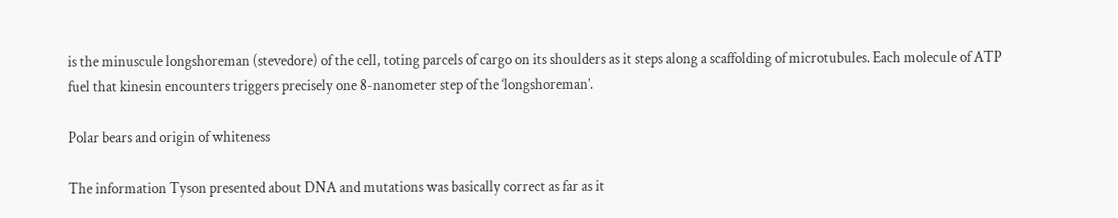is the minuscule longshoreman (stevedore) of the cell, toting parcels of cargo on its shoulders as it steps along a scaffolding of microtubules. Each molecule of ATP fuel that kinesin encounters triggers precisely one 8-nanometer step of the ‘longshoreman’.

Polar bears and origin of whiteness

The information Tyson presented about DNA and mutations was basically correct as far as it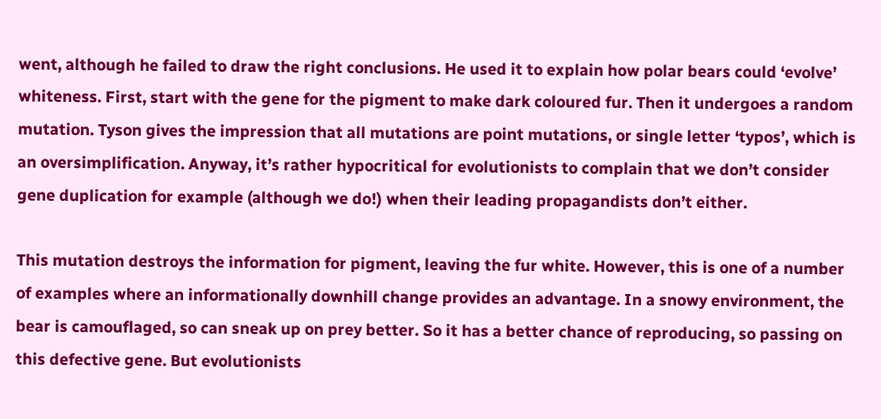went, although he failed to draw the right conclusions. He used it to explain how polar bears could ‘evolve’ whiteness. First, start with the gene for the pigment to make dark coloured fur. Then it undergoes a random mutation. Tyson gives the impression that all mutations are point mutations, or single letter ‘typos’, which is an oversimplification. Anyway, it’s rather hypocritical for evolutionists to complain that we don’t consider gene duplication for example (although we do!) when their leading propagandists don’t either.

This mutation destroys the information for pigment, leaving the fur white. However, this is one of a number of examples where an informationally downhill change provides an advantage. In a snowy environment, the bear is camouflaged, so can sneak up on prey better. So it has a better chance of reproducing, so passing on this defective gene. But evolutionists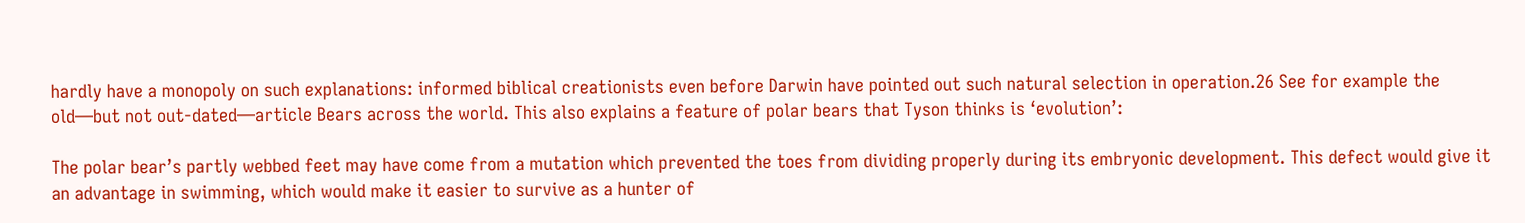hardly have a monopoly on such explanations: informed biblical creationists even before Darwin have pointed out such natural selection in operation.26 See for example the old—but not out-dated—article Bears across the world. This also explains a feature of polar bears that Tyson thinks is ‘evolution’:

The polar bear’s partly webbed feet may have come from a mutation which prevented the toes from dividing properly during its embryonic development. This defect would give it an advantage in swimming, which would make it easier to survive as a hunter of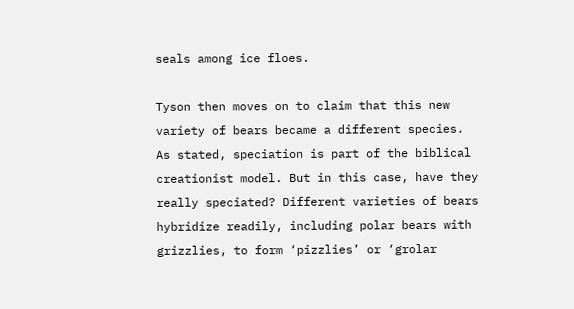seals among ice floes.

Tyson then moves on to claim that this new variety of bears became a different species. As stated, speciation is part of the biblical creationist model. But in this case, have they really speciated? Different varieties of bears hybridize readily, including polar bears with grizzlies, to form ‘pizzlies’ or ‘grolar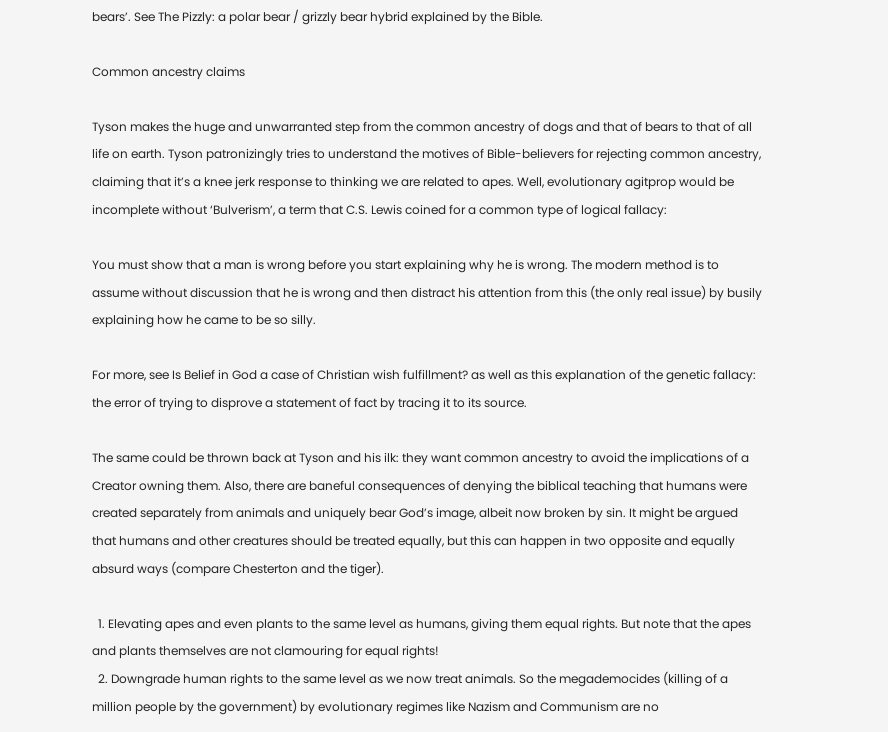bears’. See The Pizzly: a polar bear / grizzly bear hybrid explained by the Bible.

Common ancestry claims

Tyson makes the huge and unwarranted step from the common ancestry of dogs and that of bears to that of all life on earth. Tyson patronizingly tries to understand the motives of Bible-believers for rejecting common ancestry, claiming that it’s a knee jerk response to thinking we are related to apes. Well, evolutionary agitprop would be incomplete without ‘Bulverism’, a term that C.S. Lewis coined for a common type of logical fallacy:

You must show that a man is wrong before you start explaining why he is wrong. The modern method is to assume without discussion that he is wrong and then distract his attention from this (the only real issue) by busily explaining how he came to be so silly.

For more, see Is Belief in God a case of Christian wish fulfillment? as well as this explanation of the genetic fallacy: the error of trying to disprove a statement of fact by tracing it to its source.

The same could be thrown back at Tyson and his ilk: they want common ancestry to avoid the implications of a Creator owning them. Also, there are baneful consequences of denying the biblical teaching that humans were created separately from animals and uniquely bear God’s image, albeit now broken by sin. It might be argued that humans and other creatures should be treated equally, but this can happen in two opposite and equally absurd ways (compare Chesterton and the tiger).

  1. Elevating apes and even plants to the same level as humans, giving them equal rights. But note that the apes and plants themselves are not clamouring for equal rights!
  2. Downgrade human rights to the same level as we now treat animals. So the megademocides (killing of a million people by the government) by evolutionary regimes like Nazism and Communism are no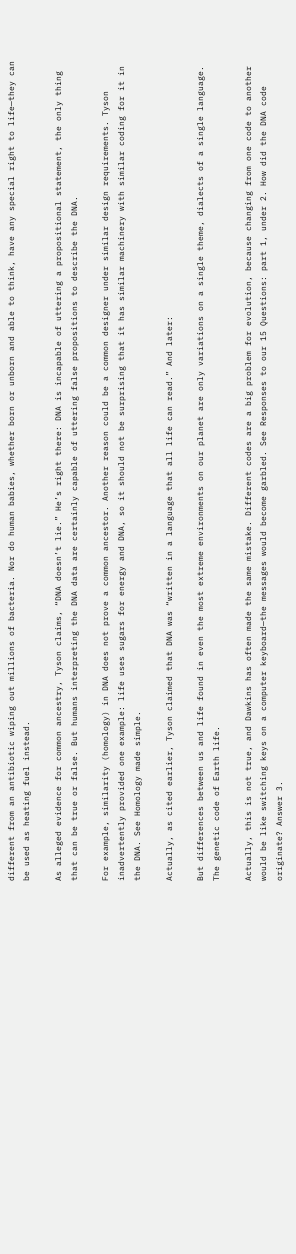different from an antibiotic wiping out millions of bacteria. Nor do human babies, whether born or unborn and able to think, have any special right to life—they can be used as heating fuel instead.

As alleged evidence for common ancestry, Tyson claims, “DNA doesn’t lie.” He’s right there: DNA is incapable of uttering a propositional statement, the only thing that can be true or false. But humans interpreting the DNA data are certainly capable of uttering false propositions to describe the DNA.

For example, similarity (homology) in DNA does not prove a common ancestor. Another reason could be a common designer under similar design requirements. Tyson inadvertently provided one example: life uses sugars for energy and DNA, so it should not be surprising that it has similar machinery with similar coding for it in the DNA. See Homology made simple.

Actually, as cited earlier, Tyson claimed that DNA was “written in a language that all life can read.” And later:

But differences between us and life found in even the most extreme environments on our planet are only variations on a single theme, dialects of a single language. The genetic code of Earth life.

Actually, this is not true, and Dawkins has often made the same mistake. Different codes are a big problem for evolution, because changing from one code to another would be like switching keys on a computer keyboard—the messages would become garbled. See Responses to our 15 Questions: part 1, under 2. How did the DNA code originate? Answer 3.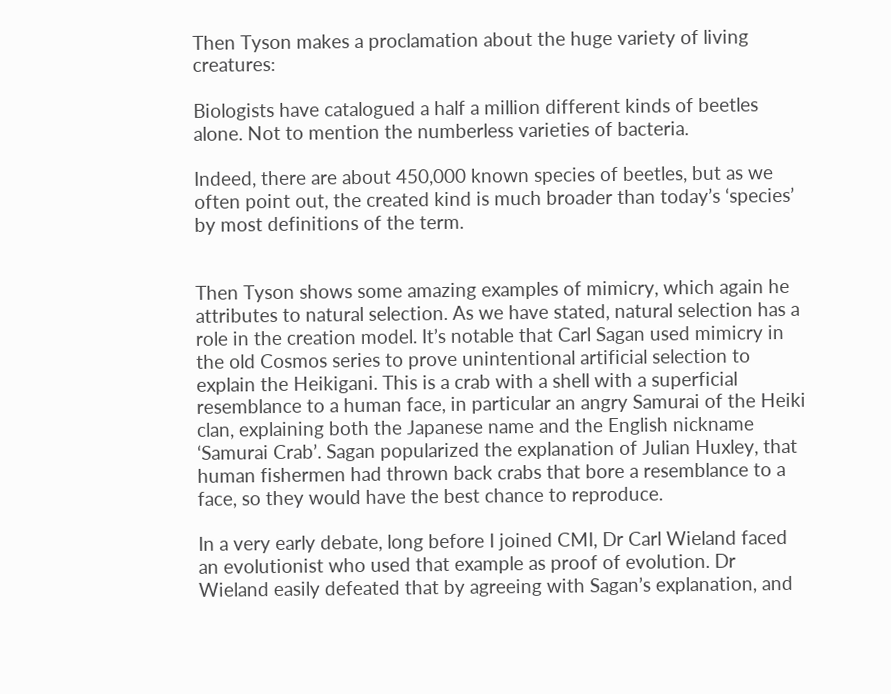Then Tyson makes a proclamation about the huge variety of living creatures:

Biologists have catalogued a half a million different kinds of beetles alone. Not to mention the numberless varieties of bacteria.

Indeed, there are about 450,000 known species of beetles, but as we often point out, the created kind is much broader than today’s ‘species’ by most definitions of the term.


Then Tyson shows some amazing examples of mimicry, which again he attributes to natural selection. As we have stated, natural selection has a role in the creation model. It’s notable that Carl Sagan used mimicry in the old Cosmos series to prove unintentional artificial selection to explain the Heikigani. This is a crab with a shell with a superficial resemblance to a human face, in particular an angry Samurai of the Heiki clan, explaining both the Japanese name and the English nickname ‘Samurai Crab’. Sagan popularized the explanation of Julian Huxley, that human fishermen had thrown back crabs that bore a resemblance to a face, so they would have the best chance to reproduce.

In a very early debate, long before I joined CMI, Dr Carl Wieland faced an evolutionist who used that example as proof of evolution. Dr Wieland easily defeated that by agreeing with Sagan’s explanation, and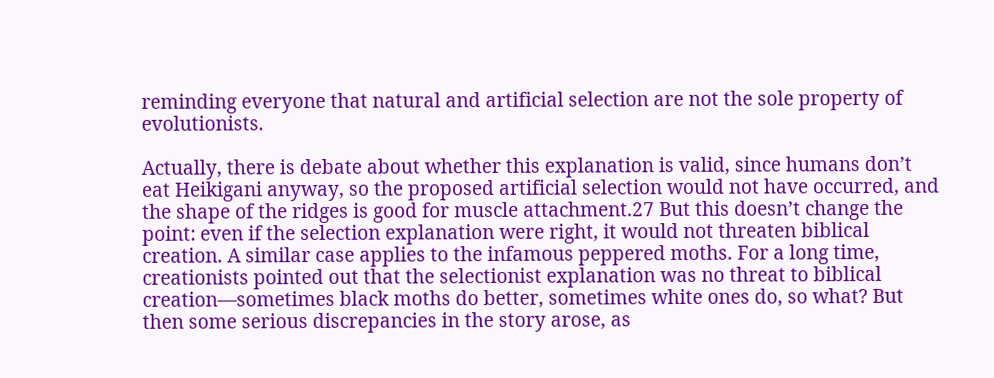reminding everyone that natural and artificial selection are not the sole property of evolutionists.

Actually, there is debate about whether this explanation is valid, since humans don’t eat Heikigani anyway, so the proposed artificial selection would not have occurred, and the shape of the ridges is good for muscle attachment.27 But this doesn’t change the point: even if the selection explanation were right, it would not threaten biblical creation. A similar case applies to the infamous peppered moths. For a long time, creationists pointed out that the selectionist explanation was no threat to biblical creation—sometimes black moths do better, sometimes white ones do, so what? But then some serious discrepancies in the story arose, as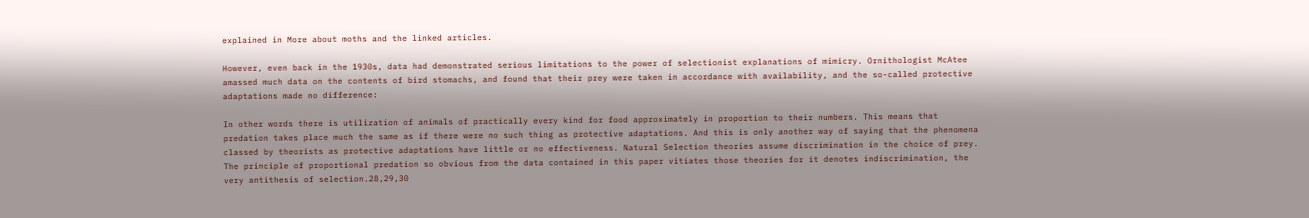explained in More about moths and the linked articles.

However, even back in the 1930s, data had demonstrated serious limitations to the power of selectionist explanations of mimicry. Ornithologist McAtee amassed much data on the contents of bird stomachs, and found that their prey were taken in accordance with availability, and the so-called protective adaptations made no difference:

In other words there is utilization of animals of practically every kind for food approximately in proportion to their numbers. This means that predation takes place much the same as if there were no such thing as protective adaptations. And this is only another way of saying that the phenomena classed by theorists as protective adaptations have little or no effectiveness. Natural Selection theories assume discrimination in the choice of prey. The principle of proportional predation so obvious from the data contained in this paper vitiates those theories for it denotes indiscrimination, the very antithesis of selection.28,29,30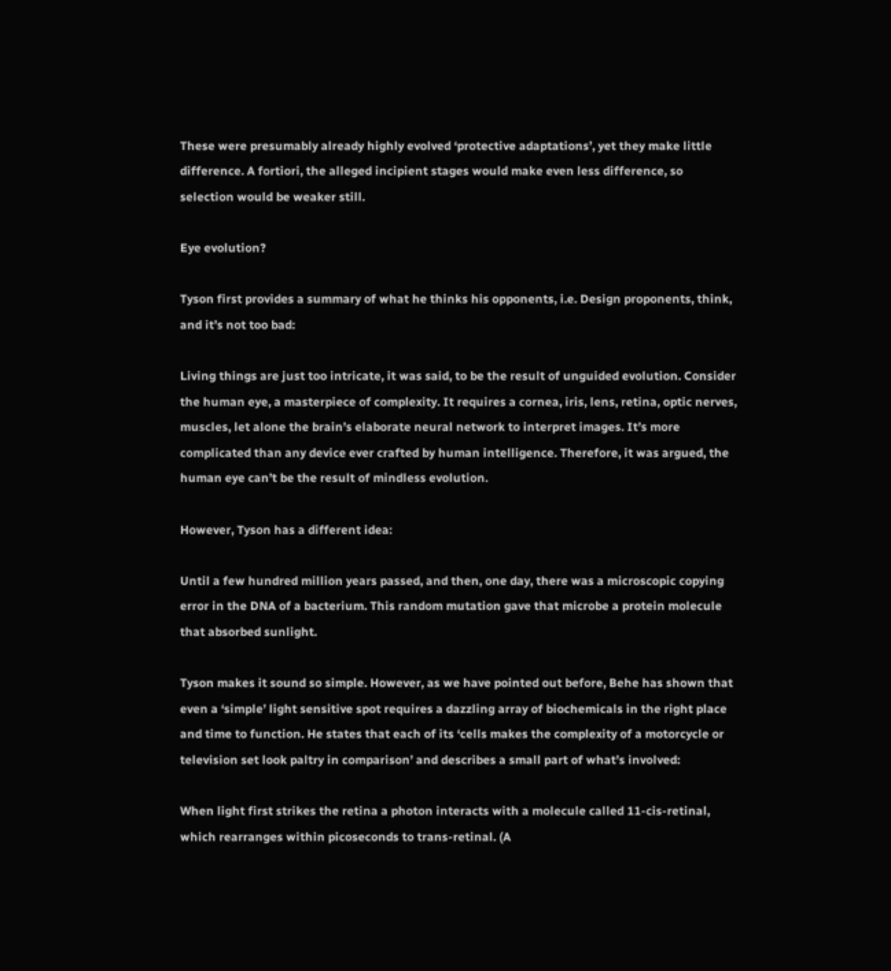These were presumably already highly evolved ‘protective adaptations’, yet they make little difference. A fortiori, the alleged incipient stages would make even less difference, so selection would be weaker still.

Eye evolution?

Tyson first provides a summary of what he thinks his opponents, i.e. Design proponents, think, and it’s not too bad:

Living things are just too intricate, it was said, to be the result of unguided evolution. Consider the human eye, a masterpiece of complexity. It requires a cornea, iris, lens, retina, optic nerves, muscles, let alone the brain’s elaborate neural network to interpret images. It’s more complicated than any device ever crafted by human intelligence. Therefore, it was argued, the human eye can’t be the result of mindless evolution.

However, Tyson has a different idea:

Until a few hundred million years passed, and then, one day, there was a microscopic copying error in the DNA of a bacterium. This random mutation gave that microbe a protein molecule that absorbed sunlight.

Tyson makes it sound so simple. However, as we have pointed out before, Behe has shown that even a ‘simple’ light sensitive spot requires a dazzling array of biochemicals in the right place and time to function. He states that each of its ‘cells makes the complexity of a motorcycle or television set look paltry in comparison’ and describes a small part of what’s involved:

When light first strikes the retina a photon interacts with a molecule called 11-cis-retinal, which rearranges within picoseconds to trans-retinal. (A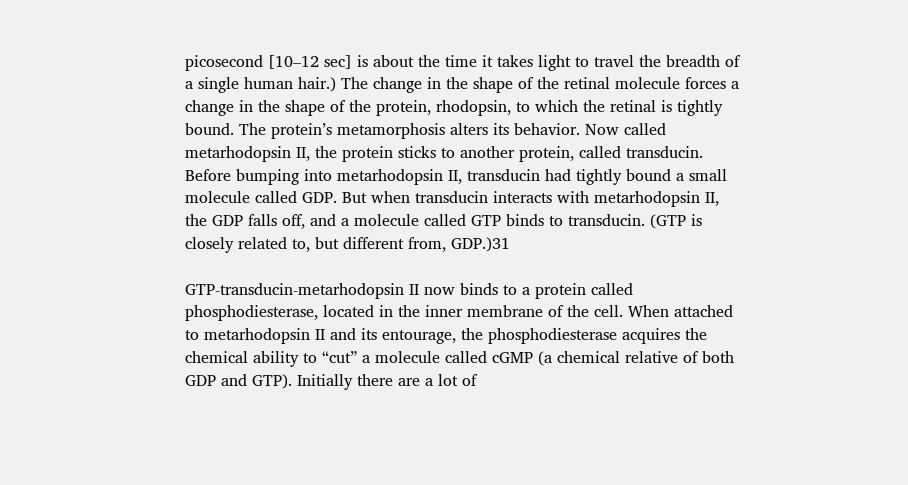picosecond [10–12 sec] is about the time it takes light to travel the breadth of a single human hair.) The change in the shape of the retinal molecule forces a change in the shape of the protein, rhodopsin, to which the retinal is tightly bound. The protein’s metamorphosis alters its behavior. Now called metarhodopsin II, the protein sticks to another protein, called transducin. Before bumping into metarhodopsin II, transducin had tightly bound a small molecule called GDP. But when transducin interacts with metarhodopsin II, the GDP falls off, and a molecule called GTP binds to transducin. (GTP is closely related to, but different from, GDP.)31

GTP-transducin-metarhodopsin II now binds to a protein called phosphodiesterase, located in the inner membrane of the cell. When attached to metarhodopsin II and its entourage, the phosphodiesterase acquires the chemical ability to “cut” a molecule called cGMP (a chemical relative of both GDP and GTP). Initially there are a lot of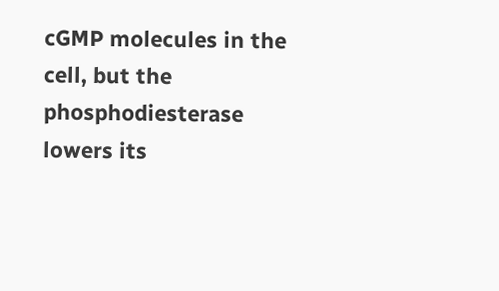cGMP molecules in the cell, but the phosphodiesterase lowers its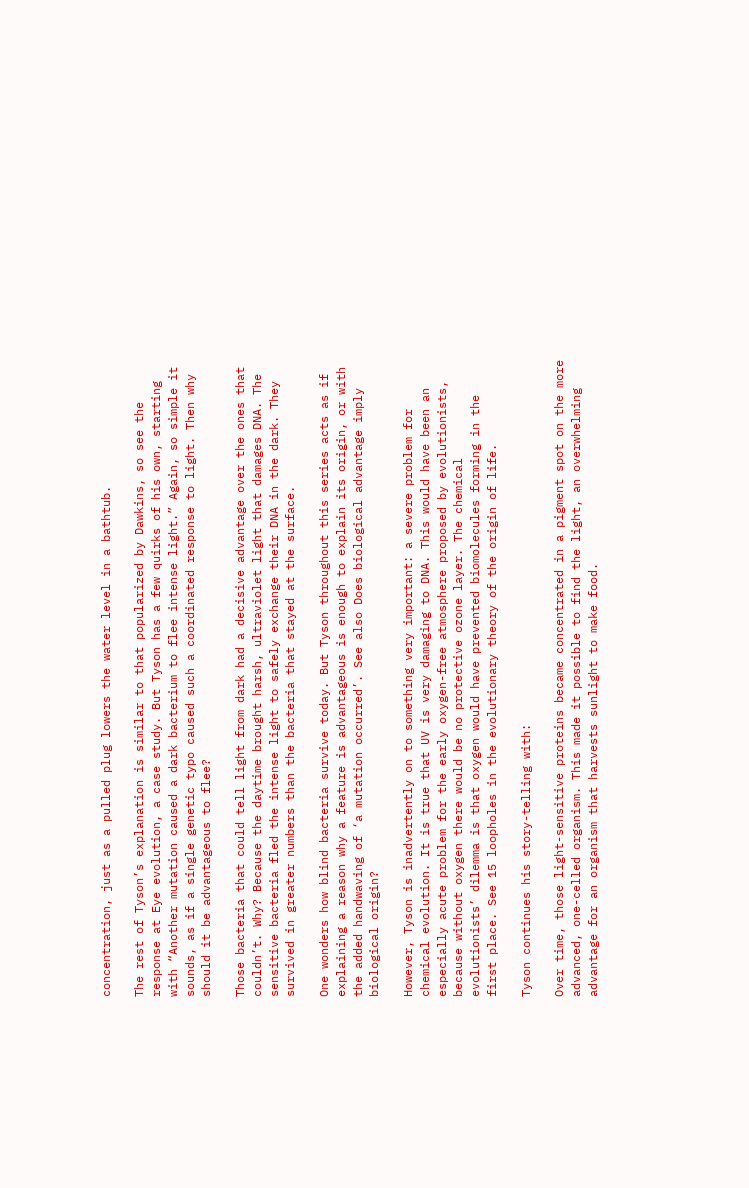concentration, just as a pulled plug lowers the water level in a bathtub.

The rest of Tyson’s explanation is similar to that popularized by Dawkins, so see the response at Eye evolution, a case study. But Tyson has a few quirks of his own, starting with “Another mutation caused a dark bacterium to flee intense light.” Again, so simple it sounds, as if a single genetic typo caused such a coordinated response to light. Then why should it be advantageous to flee?

Those bacteria that could tell light from dark had a decisive advantage over the ones that couldn’t. Why? Because the daytime brought harsh, ultraviolet light that damages DNA. The sensitive bacteria fled the intense light to safely exchange their DNA in the dark. They survived in greater numbers than the bacteria that stayed at the surface.

One wonders how blind bacteria survive today. But Tyson throughout this series acts as if explaining a reason why a feature is advantageous is enough to explain its origin, or with the added handwaving of ‘a mutation occurred’. See also Does biological advantage imply biological origin?

However, Tyson is inadvertently on to something very important: a severe problem for chemical evolution. It is true that UV is very damaging to DNA. This would have been an especially acute problem for the early oxygen-free atmosphere proposed by evolutionists, because without oxygen there would be no protective ozone layer. The chemical evolutionists’ dilemma is that oxygen would have prevented biomolecules forming in the first place. See 15 loopholes in the evolutionary theory of the origin of life.

Tyson continues his story-telling with:

Over time, those light-sensitive proteins became concentrated in a pigment spot on the more advanced, one-celled organism. This made it possible to find the light, an overwhelming advantage for an organism that harvests sunlight to make food.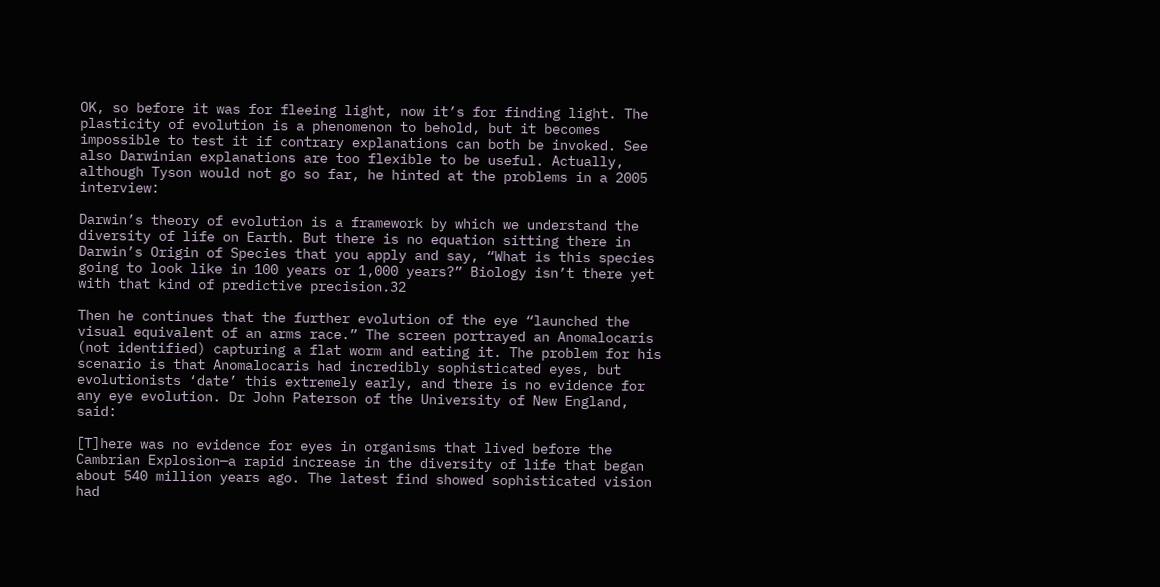OK, so before it was for fleeing light, now it’s for finding light. The plasticity of evolution is a phenomenon to behold, but it becomes impossible to test it if contrary explanations can both be invoked. See also Darwinian explanations are too flexible to be useful. Actually, although Tyson would not go so far, he hinted at the problems in a 2005 interview:

Darwin’s theory of evolution is a framework by which we understand the diversity of life on Earth. But there is no equation sitting there in Darwin’s Origin of Species that you apply and say, “What is this species going to look like in 100 years or 1,000 years?” Biology isn’t there yet with that kind of predictive precision.32

Then he continues that the further evolution of the eye “launched the visual equivalent of an arms race.” The screen portrayed an Anomalocaris (not identified) capturing a flat worm and eating it. The problem for his scenario is that Anomalocaris had incredibly sophisticated eyes, but evolutionists ‘date’ this extremely early, and there is no evidence for any eye evolution. Dr John Paterson of the University of New England, said:

[T]here was no evidence for eyes in organisms that lived before the Cambrian Explosion—a rapid increase in the diversity of life that began about 540 million years ago. The latest find showed sophisticated vision had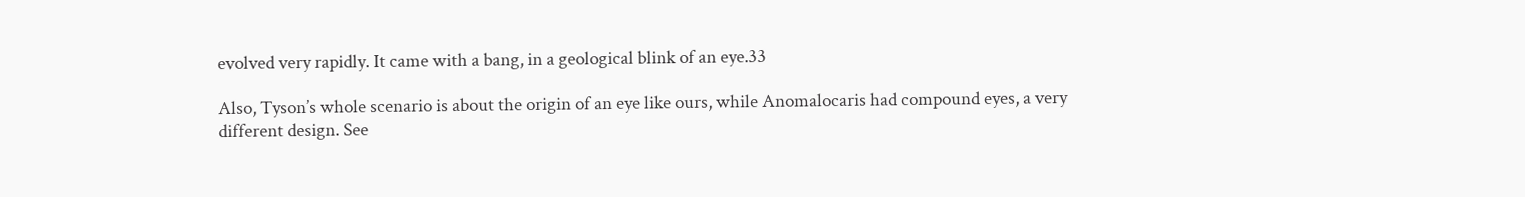evolved very rapidly. It came with a bang, in a geological blink of an eye.33

Also, Tyson’s whole scenario is about the origin of an eye like ours, while Anomalocaris had compound eyes, a very different design. See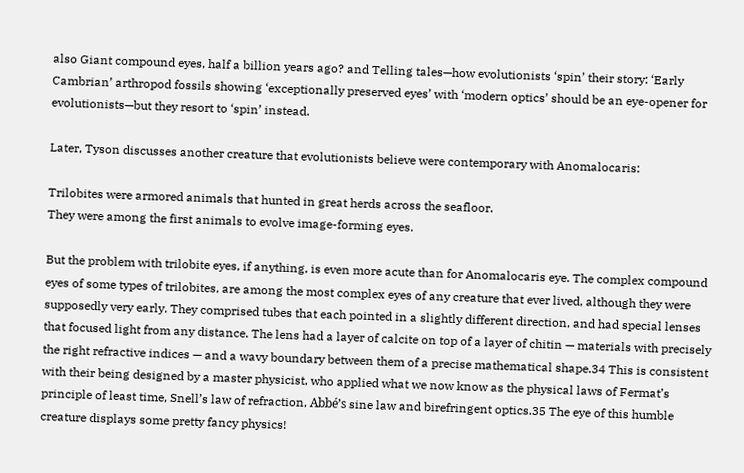also Giant compound eyes, half a billion years ago? and Telling tales—how evolutionists ‘spin’ their story: ‘Early Cambrian’ arthropod fossils showing ‘exceptionally preserved eyes’ with ‘modern optics’ should be an eye-opener for evolutionists—but they resort to ‘spin’ instead.

Later, Tyson discusses another creature that evolutionists believe were contemporary with Anomalocaris:

Trilobites were armored animals that hunted in great herds across the seafloor.
They were among the first animals to evolve image-forming eyes.

But the problem with trilobite eyes, if anything, is even more acute than for Anomalocaris eye. The complex compound eyes of some types of trilobites, are among the most complex eyes of any creature that ever lived, although they were supposedly very early. They comprised tubes that each pointed in a slightly different direction, and had special lenses that focused light from any distance. The lens had a layer of calcite on top of a layer of chitin — materials with precisely the right refractive indices — and a wavy boundary between them of a precise mathematical shape.34 This is consistent with their being designed by a master physicist, who applied what we now know as the physical laws of Fermat’s principle of least time, Snell’s law of refraction, Abbé’s sine law and birefringent optics.35 The eye of this humble creature displays some pretty fancy physics!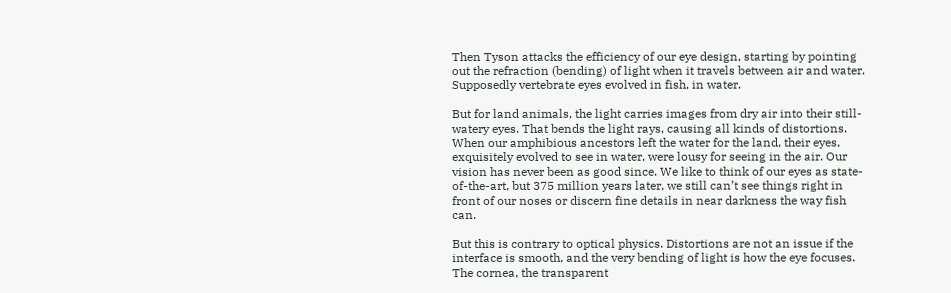Then Tyson attacks the efficiency of our eye design, starting by pointing out the refraction (bending) of light when it travels between air and water. Supposedly vertebrate eyes evolved in fish, in water.

But for land animals, the light carries images from dry air into their still-watery eyes. That bends the light rays, causing all kinds of distortions. When our amphibious ancestors left the water for the land, their eyes, exquisitely evolved to see in water, were lousy for seeing in the air. Our vision has never been as good since. We like to think of our eyes as state-of-the-art, but 375 million years later, we still can’t see things right in front of our noses or discern fine details in near darkness the way fish can.

But this is contrary to optical physics. Distortions are not an issue if the interface is smooth, and the very bending of light is how the eye focuses. The cornea, the transparent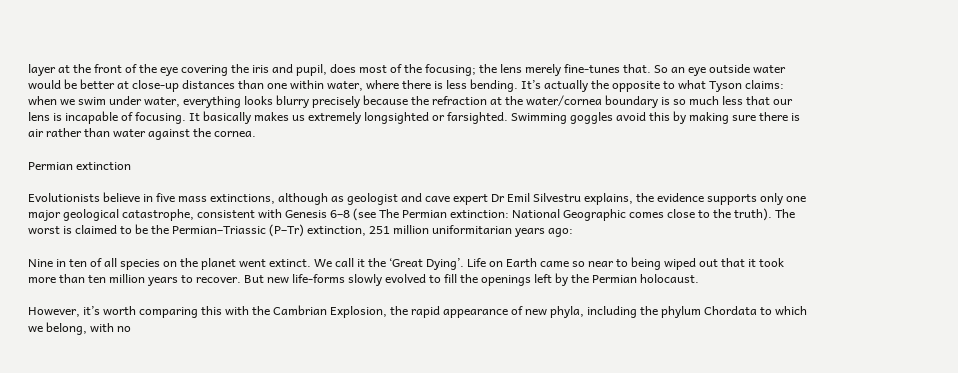layer at the front of the eye covering the iris and pupil, does most of the focusing; the lens merely fine-tunes that. So an eye outside water would be better at close-up distances than one within water, where there is less bending. It’s actually the opposite to what Tyson claims: when we swim under water, everything looks blurry precisely because the refraction at the water/cornea boundary is so much less that our lens is incapable of focusing. It basically makes us extremely longsighted or farsighted. Swimming goggles avoid this by making sure there is air rather than water against the cornea.

Permian extinction

Evolutionists believe in five mass extinctions, although as geologist and cave expert Dr Emil Silvestru explains, the evidence supports only one major geological catastrophe, consistent with Genesis 6–8 (see The Permian extinction: National Geographic comes close to the truth). The worst is claimed to be the Permian–Triassic (P–Tr) extinction, 251 million uniformitarian years ago:

Nine in ten of all species on the planet went extinct. We call it the ‘Great Dying’. Life on Earth came so near to being wiped out that it took more than ten million years to recover. But new life-forms slowly evolved to fill the openings left by the Permian holocaust.

However, it’s worth comparing this with the Cambrian Explosion, the rapid appearance of new phyla, including the phylum Chordata to which we belong, with no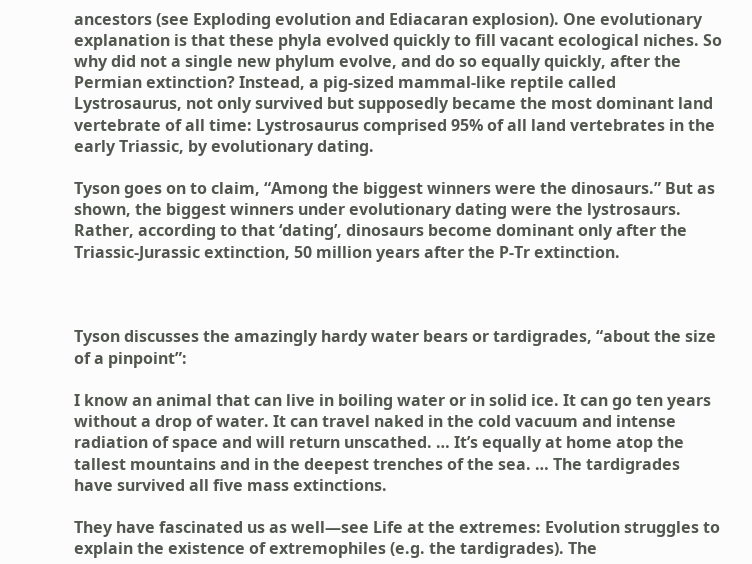ancestors (see Exploding evolution and Ediacaran explosion). One evolutionary explanation is that these phyla evolved quickly to fill vacant ecological niches. So why did not a single new phylum evolve, and do so equally quickly, after the Permian extinction? Instead, a pig-sized mammal-like reptile called Lystrosaurus, not only survived but supposedly became the most dominant land vertebrate of all time: Lystrosaurus comprised 95% of all land vertebrates in the early Triassic, by evolutionary dating.

Tyson goes on to claim, “Among the biggest winners were the dinosaurs.” But as shown, the biggest winners under evolutionary dating were the lystrosaurs. Rather, according to that ‘dating’, dinosaurs become dominant only after the Triassic-Jurassic extinction, 50 million years after the P-Tr extinction.



Tyson discusses the amazingly hardy water bears or tardigrades, “about the size of a pinpoint”:

I know an animal that can live in boiling water or in solid ice. It can go ten years without a drop of water. It can travel naked in the cold vacuum and intense radiation of space and will return unscathed. … It’s equally at home atop the tallest mountains and in the deepest trenches of the sea. … The tardigrades have survived all five mass extinctions.

They have fascinated us as well—see Life at the extremes: Evolution struggles to explain the existence of extremophiles (e.g. the tardigrades). The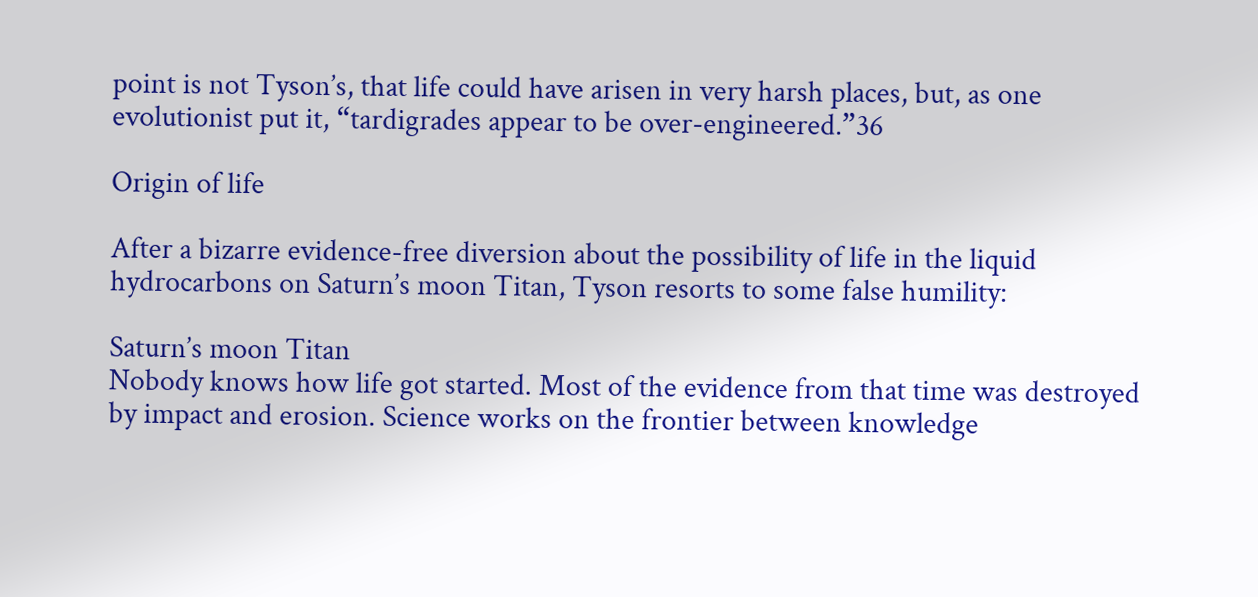point is not Tyson’s, that life could have arisen in very harsh places, but, as one evolutionist put it, “tardigrades appear to be over-engineered.”36

Origin of life

After a bizarre evidence-free diversion about the possibility of life in the liquid hydrocarbons on Saturn’s moon Titan, Tyson resorts to some false humility:

Saturn’s moon Titan
Nobody knows how life got started. Most of the evidence from that time was destroyed by impact and erosion. Science works on the frontier between knowledge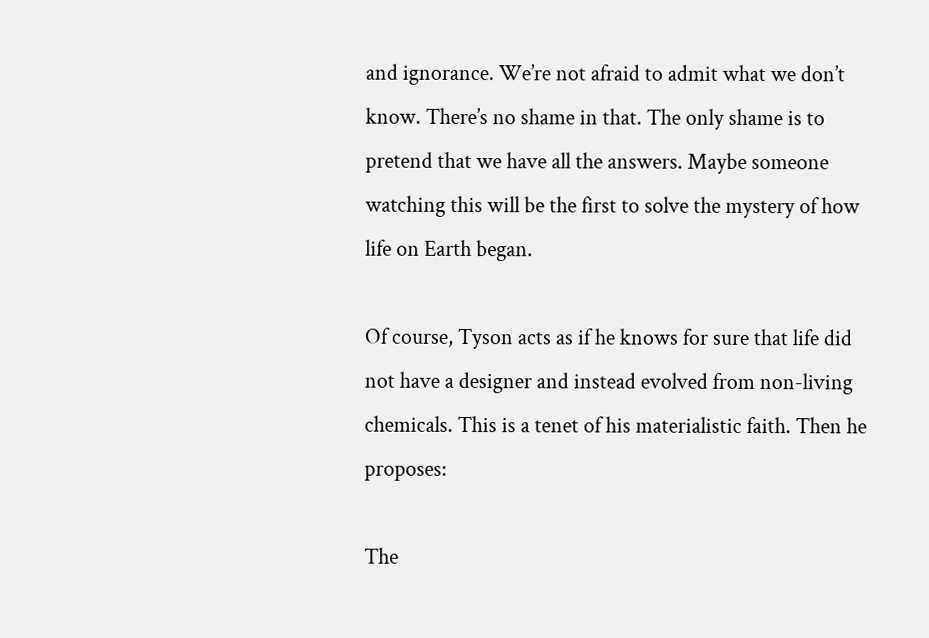and ignorance. We’re not afraid to admit what we don’t know. There’s no shame in that. The only shame is to pretend that we have all the answers. Maybe someone watching this will be the first to solve the mystery of how life on Earth began.

Of course, Tyson acts as if he knows for sure that life did not have a designer and instead evolved from non-living chemicals. This is a tenet of his materialistic faith. Then he proposes:

The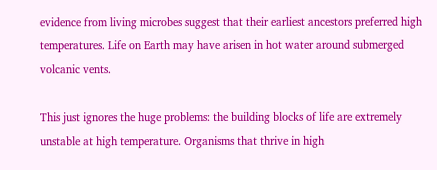evidence from living microbes suggest that their earliest ancestors preferred high temperatures. Life on Earth may have arisen in hot water around submerged volcanic vents.

This just ignores the huge problems: the building blocks of life are extremely unstable at high temperature. Organisms that thrive in high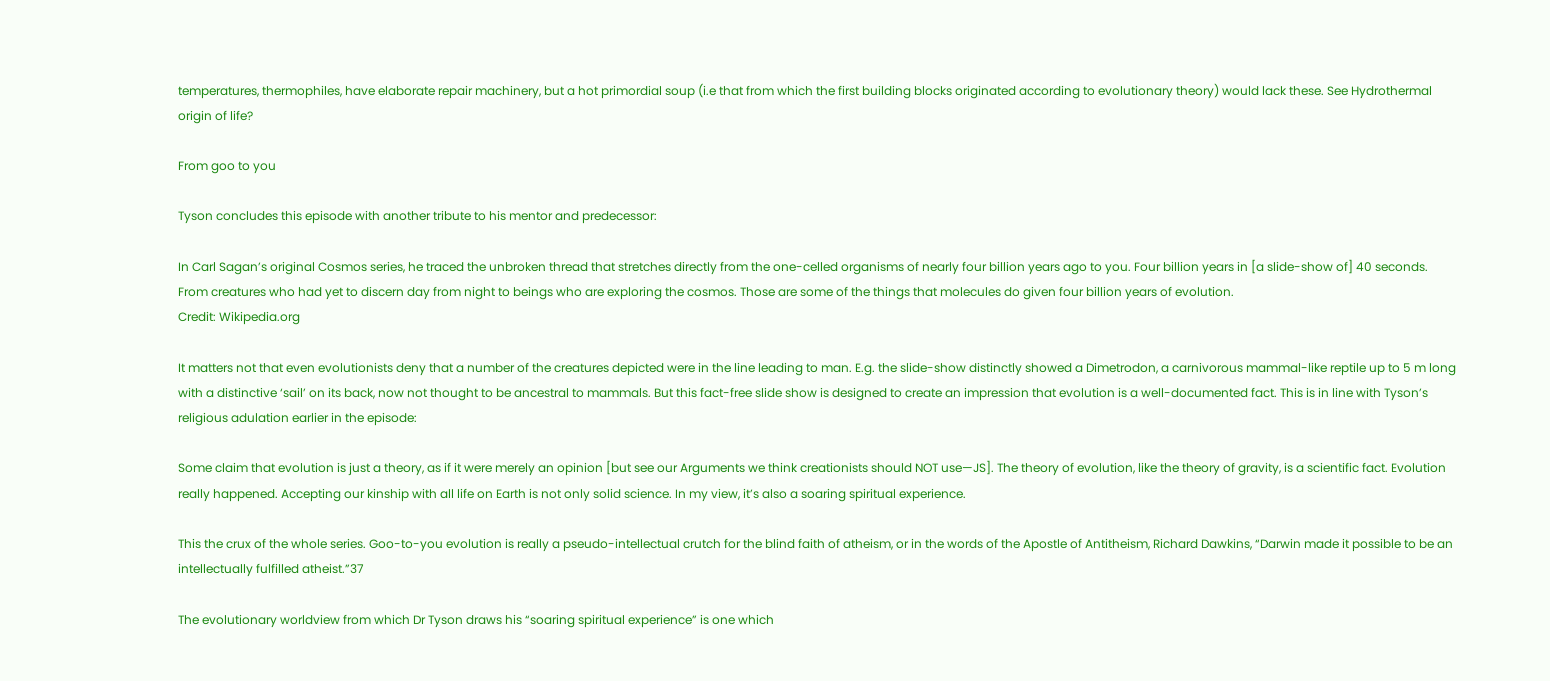temperatures, thermophiles, have elaborate repair machinery, but a hot primordial soup (i.e that from which the first building blocks originated according to evolutionary theory) would lack these. See Hydrothermal origin of life?

From goo to you

Tyson concludes this episode with another tribute to his mentor and predecessor:

In Carl Sagan’s original Cosmos series, he traced the unbroken thread that stretches directly from the one-celled organisms of nearly four billion years ago to you. Four billion years in [a slide-show of] 40 seconds. From creatures who had yet to discern day from night to beings who are exploring the cosmos. Those are some of the things that molecules do given four billion years of evolution.
Credit: Wikipedia.org

It matters not that even evolutionists deny that a number of the creatures depicted were in the line leading to man. E.g. the slide-show distinctly showed a Dimetrodon, a carnivorous mammal-like reptile up to 5 m long with a distinctive ‘sail’ on its back, now not thought to be ancestral to mammals. But this fact-free slide show is designed to create an impression that evolution is a well-documented fact. This is in line with Tyson’s religious adulation earlier in the episode:

Some claim that evolution is just a theory, as if it were merely an opinion [but see our Arguments we think creationists should NOT use—JS]. The theory of evolution, like the theory of gravity, is a scientific fact. Evolution really happened. Accepting our kinship with all life on Earth is not only solid science. In my view, it’s also a soaring spiritual experience.

This the crux of the whole series. Goo-to-you evolution is really a pseudo-intellectual crutch for the blind faith of atheism, or in the words of the Apostle of Antitheism, Richard Dawkins, “Darwin made it possible to be an intellectually fulfilled atheist.”37

The evolutionary worldview from which Dr Tyson draws his “soaring spiritual experience” is one which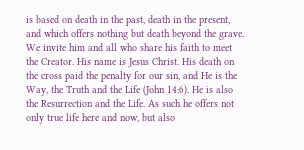is based on death in the past, death in the present, and which offers nothing but death beyond the grave. We invite him and all who share his faith to meet the Creator. His name is Jesus Christ. His death on the cross paid the penalty for our sin, and He is the Way, the Truth and the Life (John 14:6). He is also the Resurrection and the Life. As such he offers not only true life here and now, but also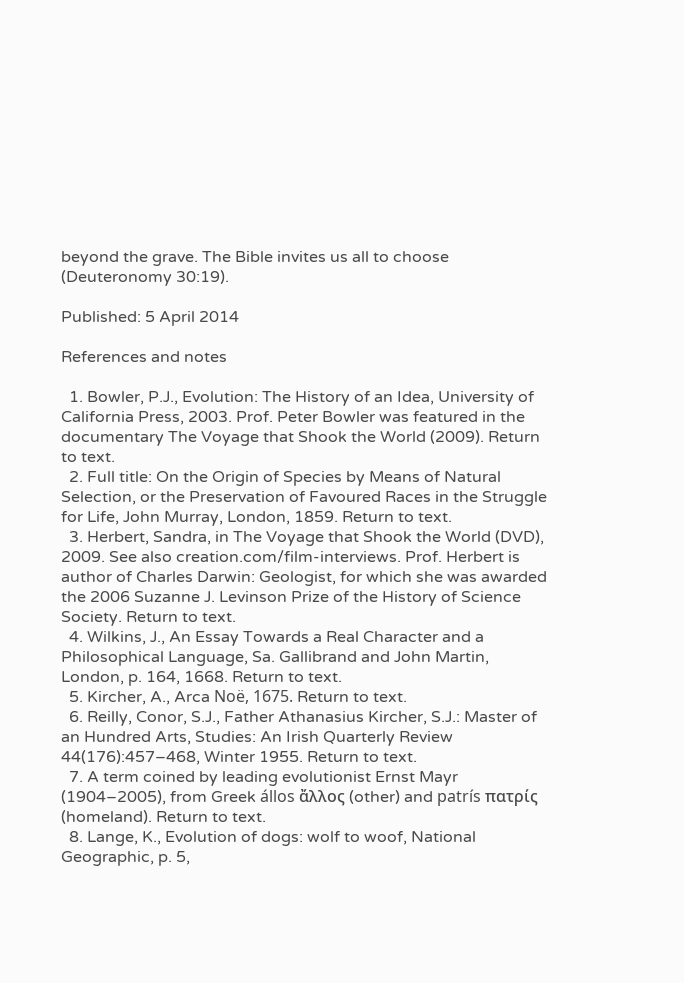beyond the grave. The Bible invites us all to choose (Deuteronomy 30:19).

Published: 5 April 2014

References and notes

  1. Bowler, P.J., Evolution: The History of an Idea, University of California Press, 2003. Prof. Peter Bowler was featured in the documentary The Voyage that Shook the World (2009). Return to text.
  2. Full title: On the Origin of Species by Means of Natural Selection, or the Preservation of Favoured Races in the Struggle for Life, John Murray, London, 1859. Return to text.
  3. Herbert, Sandra, in The Voyage that Shook the World (DVD), 2009. See also creation.com/film-interviews. Prof. Herbert is author of Charles Darwin: Geologist, for which she was awarded the 2006 Suzanne J. Levinson Prize of the History of Science Society. Return to text.
  4. Wilkins, J., An Essay Towards a Real Character and a Philosophical Language, Sa. Gallibrand and John Martin, London, p. 164, 1668. Return to text.
  5. Kircher, A., Arca Noë, 1675. Return to text.
  6. Reilly, Conor, S.J., Father Athanasius Kircher, S.J.: Master of an Hundred Arts, Studies: An Irish Quarterly Review 44(176):457–468, Winter 1955. Return to text.
  7. A term coined by leading evolutionist Ernst Mayr (1904–2005), from Greek állos ἄλλος (other) and patrís πατρίς (homeland). Return to text.
  8. Lange, K., Evolution of dogs: wolf to woof, National Geographic, p. 5,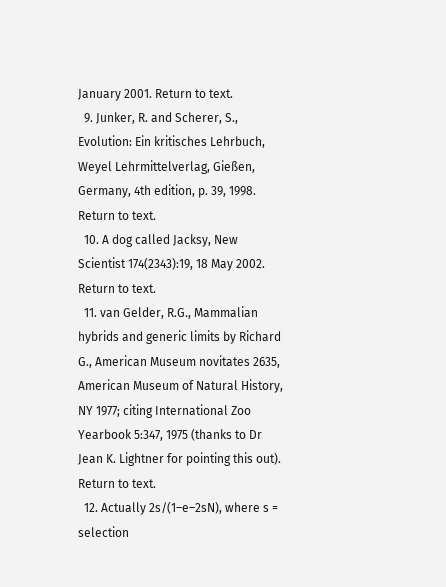January 2001. Return to text.
  9. Junker, R. and Scherer, S., Evolution: Ein kritisches Lehrbuch, Weyel Lehrmittelverlag, Gießen, Germany, 4th edition, p. 39, 1998. Return to text.
  10. A dog called Jacksy, New Scientist 174(2343):19, 18 May 2002. Return to text.
  11. van Gelder, R.G., Mammalian hybrids and generic limits by Richard G., American Museum novitates 2635, American Museum of Natural History, NY 1977; citing International Zoo Yearbook 5:347, 1975 (thanks to Dr Jean K. Lightner for pointing this out). Return to text.
  12. Actually 2s/(1–e–2sN), where s = selection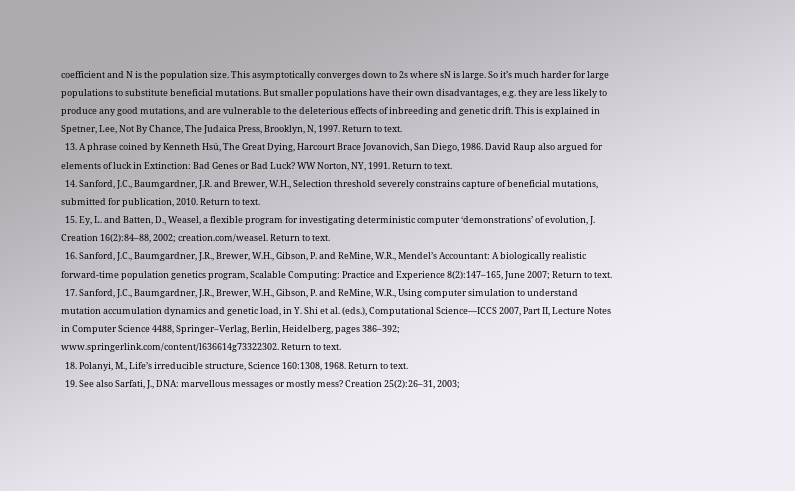coefficient and N is the population size. This asymptotically converges down to 2s where sN is large. So it’s much harder for large populations to substitute beneficial mutations. But smaller populations have their own disadvantages, e.g. they are less likely to produce any good mutations, and are vulnerable to the deleterious effects of inbreeding and genetic drift. This is explained in Spetner, Lee, Not By Chance, The Judaica Press, Brooklyn, N, 1997. Return to text.
  13. A phrase coined by Kenneth Hsü, The Great Dying, Harcourt Brace Jovanovich, San Diego, 1986. David Raup also argued for elements of luck in Extinction: Bad Genes or Bad Luck? WW Norton, NY, 1991. Return to text.
  14. Sanford, J.C., Baumgardner, J.R. and Brewer, W.H., Selection threshold severely constrains capture of beneficial mutations, submitted for publication, 2010. Return to text.
  15. Ey, L. and Batten, D., Weasel, a flexible program for investigating deterministic computer ‘demonstrations’ of evolution, J. Creation 16(2):84–88, 2002; creation.com/weasel. Return to text.
  16. Sanford, J.C., Baumgardner, J.R., Brewer, W.H., Gibson, P. and ReMine, W.R., Mendel’s Accountant: A biologically realistic forward-time population genetics program, Scalable Computing: Practice and Experience 8(2):147–165, June 2007; Return to text.
  17. Sanford, J.C., Baumgardner, J.R., Brewer, W.H., Gibson, P. and ReMine, W.R., Using computer simulation to understand mutation accumulation dynamics and genetic load, in Y. Shi et al. (eds.), Computational Science—ICCS 2007, Part II, Lecture Notes in Computer Science 4488, Springer–Verlag, Berlin, Heidelberg, pages 386–392; www.springerlink.com/content/l636614g73322302. Return to text.
  18. Polanyi, M., Life’s irreducible structure, Science 160:1308, 1968. Return to text.
  19. See also Sarfati, J., DNA: marvellous messages or mostly mess? Creation 25(2):26–31, 2003;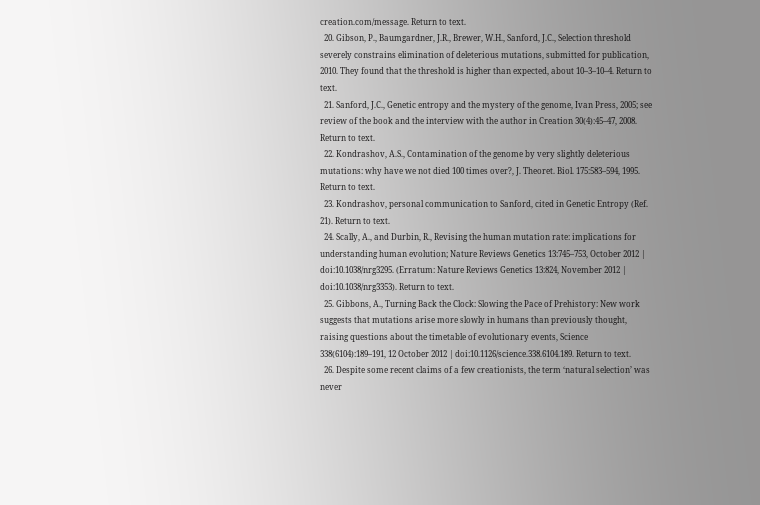creation.com/message. Return to text.
  20. Gibson, P., Baumgardner, J.R., Brewer, W.H., Sanford, J.C., Selection threshold severely constrains elimination of deleterious mutations, submitted for publication, 2010. They found that the threshold is higher than expected, about 10–3–10–4. Return to text.
  21. Sanford, J.C., Genetic entropy and the mystery of the genome, Ivan Press, 2005; see review of the book and the interview with the author in Creation 30(4):45–47, 2008. Return to text.
  22. Kondrashov, A.S., Contamination of the genome by very slightly deleterious mutations: why have we not died 100 times over?, J. Theoret. Biol. 175:583–594, 1995. Return to text.
  23. Kondrashov, personal communication to Sanford, cited in Genetic Entropy (Ref. 21). Return to text.
  24. Scally, A., and Durbin, R., Revising the human mutation rate: implications for understanding human evolution; Nature Reviews Genetics 13:745–753, October 2012 | doi:10.1038/nrg3295. (Erratum: Nature Reviews Genetics 13:824, November 2012 | doi:10.1038/nrg3353). Return to text.
  25. Gibbons, A., Turning Back the Clock: Slowing the Pace of Prehistory: New work suggests that mutations arise more slowly in humans than previously thought, raising questions about the timetable of evolutionary events, Science 338(6104):189–191, 12 October 2012 | doi:10.1126/science.338.6104.189. Return to text.
  26. Despite some recent claims of a few creationists, the term ‘natural selection’ was never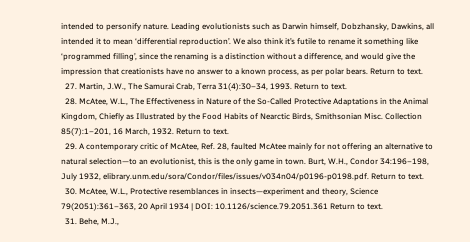intended to personify nature. Leading evolutionists such as Darwin himself, Dobzhansky, Dawkins, all intended it to mean ‘differential reproduction’. We also think it’s futile to rename it something like ‘programmed filling’, since the renaming is a distinction without a difference, and would give the impression that creationists have no answer to a known process, as per polar bears. Return to text.
  27. Martin, J.W., The Samurai Crab, Terra 31(4):30–34, 1993. Return to text.
  28. McAtee, W.L., The Effectiveness in Nature of the So-Called Protective Adaptations in the Animal Kingdom, Chiefly as Illustrated by the Food Habits of Nearctic Birds, Smithsonian Misc. Collection 85(7):1–201, 16 March, 1932. Return to text.
  29. A contemporary critic of McAtee, Ref. 28, faulted McAtee mainly for not offering an alternative to natural selection—to an evolutionist, this is the only game in town. Burt, W.H., Condor 34:196–198, July 1932, elibrary.unm.edu/sora/Condor/files/issues/v034n04/p0196-p0198.pdf. Return to text.
  30. McAtee, W.L., Protective resemblances in insects—experiment and theory, Science 79(2051):361–363, 20 April 1934 | DOI: 10.1126/science.79.2051.361 Return to text.
  31. Behe, M.J.,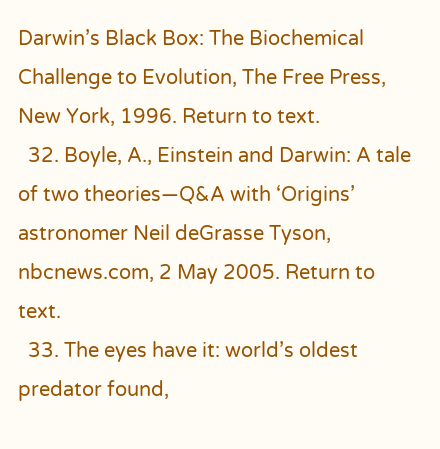Darwin’s Black Box: The Biochemical Challenge to Evolution, The Free Press, New York, 1996. Return to text.
  32. Boyle, A., Einstein and Darwin: A tale of two theories—Q&A with ‘Origins’ astronomer Neil deGrasse Tyson, nbcnews.com, 2 May 2005. Return to text.
  33. The eyes have it: world’s oldest predator found,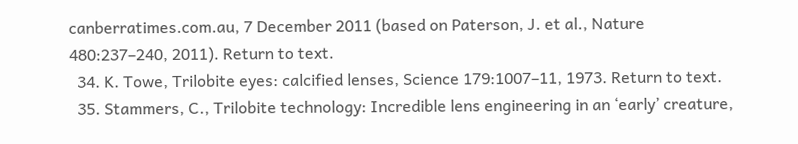canberratimes.com.au, 7 December 2011 (based on Paterson, J. et al., Nature 480:237–240, 2011). Return to text.
  34. K. Towe, Trilobite eyes: calcified lenses, Science 179:1007–11, 1973. Return to text.
  35. Stammers, C., Trilobite technology: Incredible lens engineering in an ‘early’ creature,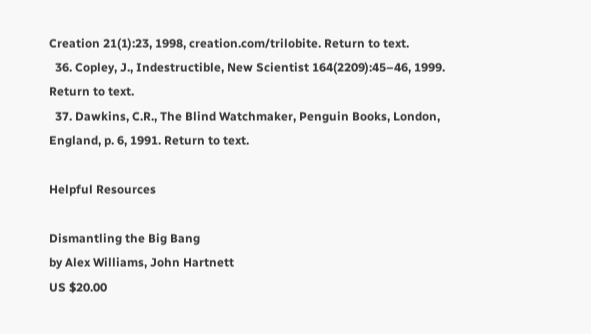Creation 21(1):23, 1998, creation.com/trilobite. Return to text.
  36. Copley, J., Indestructible, New Scientist 164(2209):45–46, 1999. Return to text.
  37. Dawkins, C.R., The Blind Watchmaker, Penguin Books, London, England, p. 6, 1991. Return to text.

Helpful Resources

Dismantling the Big Bang
by Alex Williams, John Hartnett
US $20.00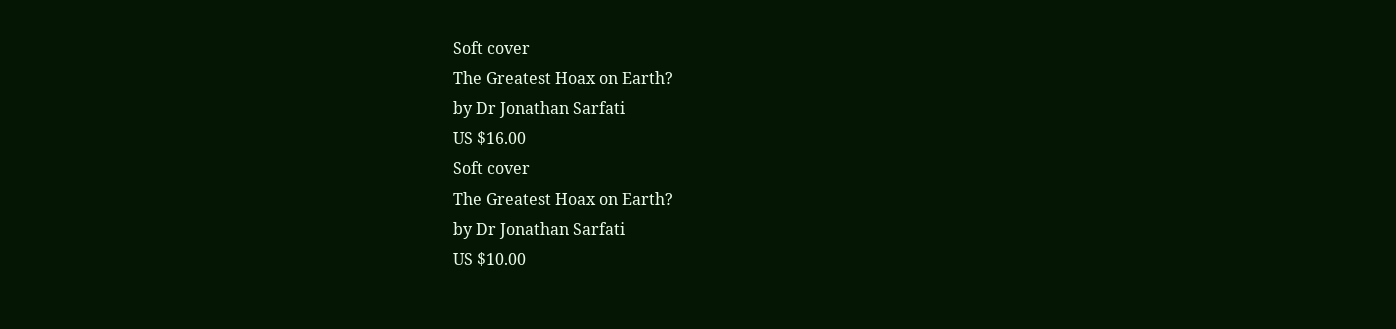Soft cover
The Greatest Hoax on Earth?
by Dr Jonathan Sarfati
US $16.00
Soft cover
The Greatest Hoax on Earth?
by Dr Jonathan Sarfati
US $10.00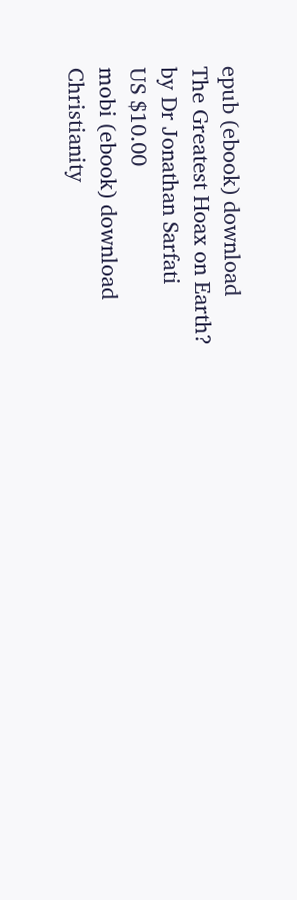epub (ebook) download
The Greatest Hoax on Earth?
by Dr Jonathan Sarfati
US $10.00
mobi (ebook) download
Christianity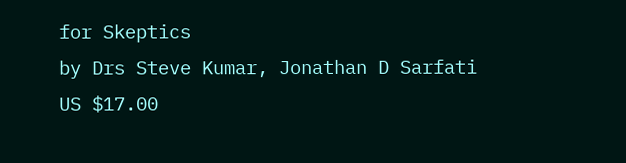for Skeptics
by Drs Steve Kumar, Jonathan D Sarfati
US $17.00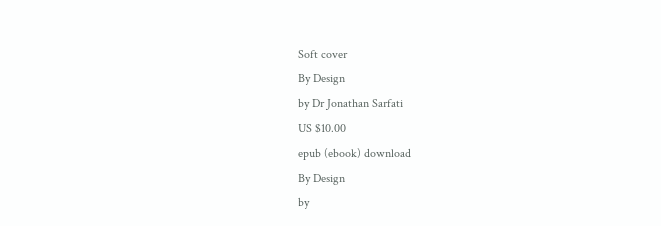Soft cover
By Design
by Dr Jonathan Sarfati
US $10.00
epub (ebook) download
By Design
by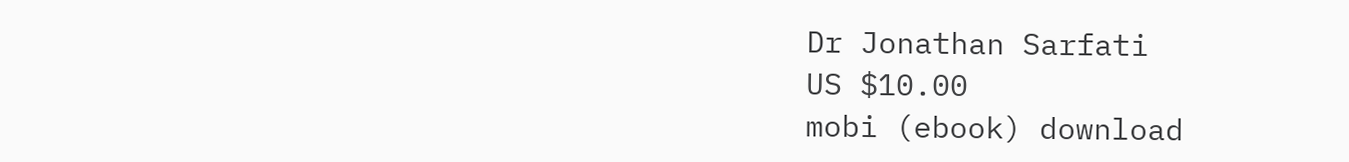Dr Jonathan Sarfati
US $10.00
mobi (ebook) download